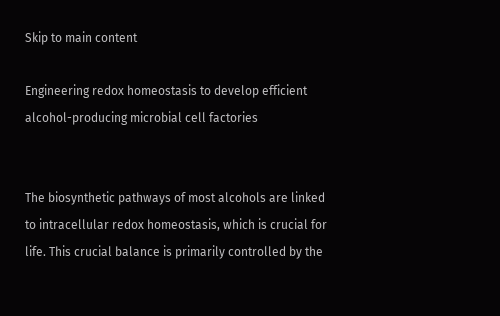Skip to main content

Engineering redox homeostasis to develop efficient alcohol-producing microbial cell factories


The biosynthetic pathways of most alcohols are linked to intracellular redox homeostasis, which is crucial for life. This crucial balance is primarily controlled by the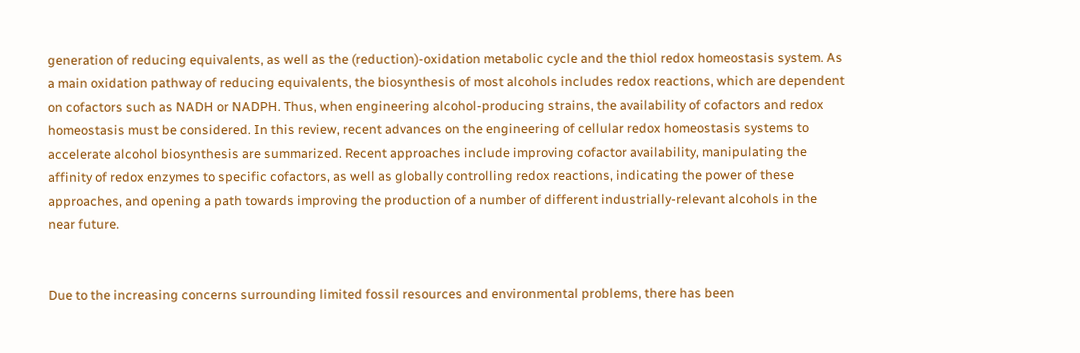generation of reducing equivalents, as well as the (reduction)-oxidation metabolic cycle and the thiol redox homeostasis system. As a main oxidation pathway of reducing equivalents, the biosynthesis of most alcohols includes redox reactions, which are dependent on cofactors such as NADH or NADPH. Thus, when engineering alcohol-producing strains, the availability of cofactors and redox homeostasis must be considered. In this review, recent advances on the engineering of cellular redox homeostasis systems to accelerate alcohol biosynthesis are summarized. Recent approaches include improving cofactor availability, manipulating the affinity of redox enzymes to specific cofactors, as well as globally controlling redox reactions, indicating the power of these approaches, and opening a path towards improving the production of a number of different industrially-relevant alcohols in the near future.


Due to the increasing concerns surrounding limited fossil resources and environmental problems, there has been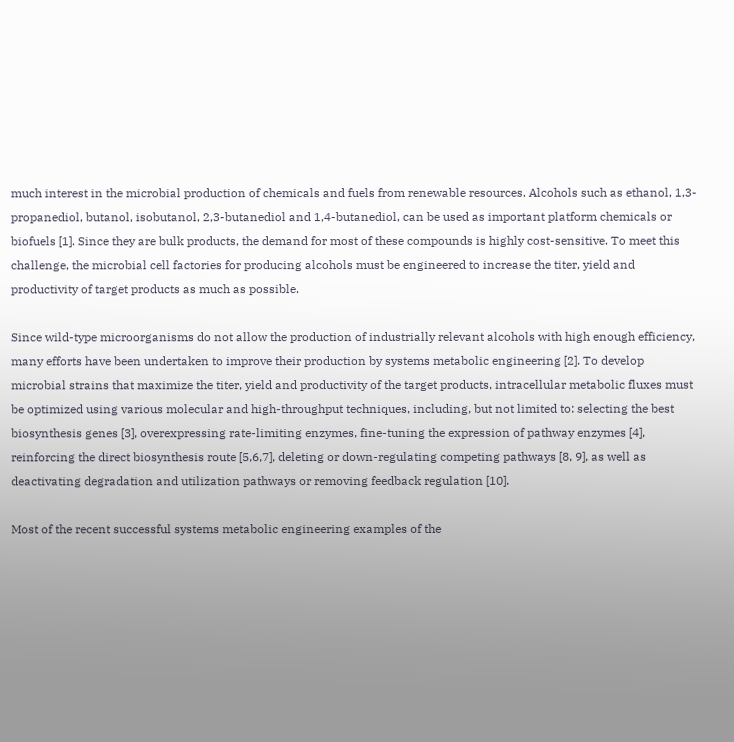much interest in the microbial production of chemicals and fuels from renewable resources. Alcohols such as ethanol, 1,3-propanediol, butanol, isobutanol, 2,3-butanediol and 1,4-butanediol, can be used as important platform chemicals or biofuels [1]. Since they are bulk products, the demand for most of these compounds is highly cost-sensitive. To meet this challenge, the microbial cell factories for producing alcohols must be engineered to increase the titer, yield and productivity of target products as much as possible.

Since wild-type microorganisms do not allow the production of industrially relevant alcohols with high enough efficiency, many efforts have been undertaken to improve their production by systems metabolic engineering [2]. To develop microbial strains that maximize the titer, yield and productivity of the target products, intracellular metabolic fluxes must be optimized using various molecular and high-throughput techniques, including, but not limited to: selecting the best biosynthesis genes [3], overexpressing rate-limiting enzymes, fine-tuning the expression of pathway enzymes [4], reinforcing the direct biosynthesis route [5,6,7], deleting or down-regulating competing pathways [8, 9], as well as deactivating degradation and utilization pathways or removing feedback regulation [10].

Most of the recent successful systems metabolic engineering examples of the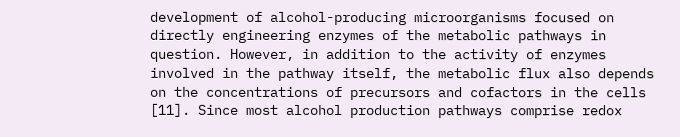development of alcohol-producing microorganisms focused on directly engineering enzymes of the metabolic pathways in question. However, in addition to the activity of enzymes involved in the pathway itself, the metabolic flux also depends on the concentrations of precursors and cofactors in the cells [11]. Since most alcohol production pathways comprise redox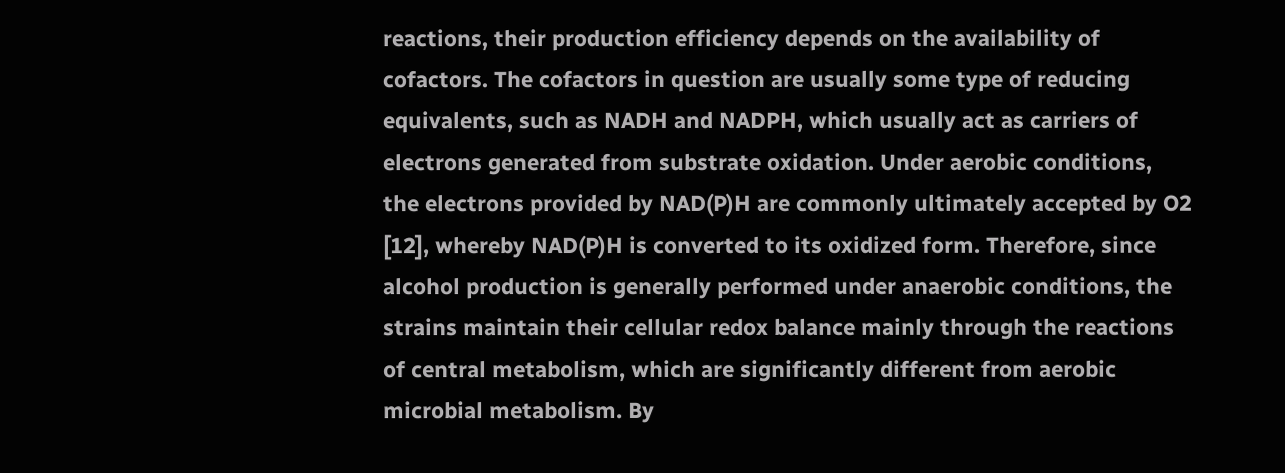reactions, their production efficiency depends on the availability of cofactors. The cofactors in question are usually some type of reducing equivalents, such as NADH and NADPH, which usually act as carriers of electrons generated from substrate oxidation. Under aerobic conditions, the electrons provided by NAD(P)H are commonly ultimately accepted by O2 [12], whereby NAD(P)H is converted to its oxidized form. Therefore, since alcohol production is generally performed under anaerobic conditions, the strains maintain their cellular redox balance mainly through the reactions of central metabolism, which are significantly different from aerobic microbial metabolism. By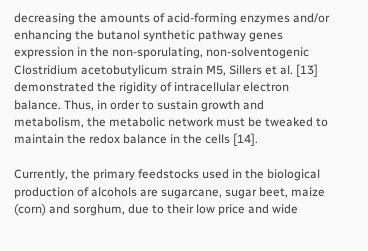decreasing the amounts of acid-forming enzymes and/or enhancing the butanol synthetic pathway genes expression in the non-sporulating, non-solventogenic Clostridium acetobutylicum strain M5, Sillers et al. [13] demonstrated the rigidity of intracellular electron balance. Thus, in order to sustain growth and metabolism, the metabolic network must be tweaked to maintain the redox balance in the cells [14].

Currently, the primary feedstocks used in the biological production of alcohols are sugarcane, sugar beet, maize (corn) and sorghum, due to their low price and wide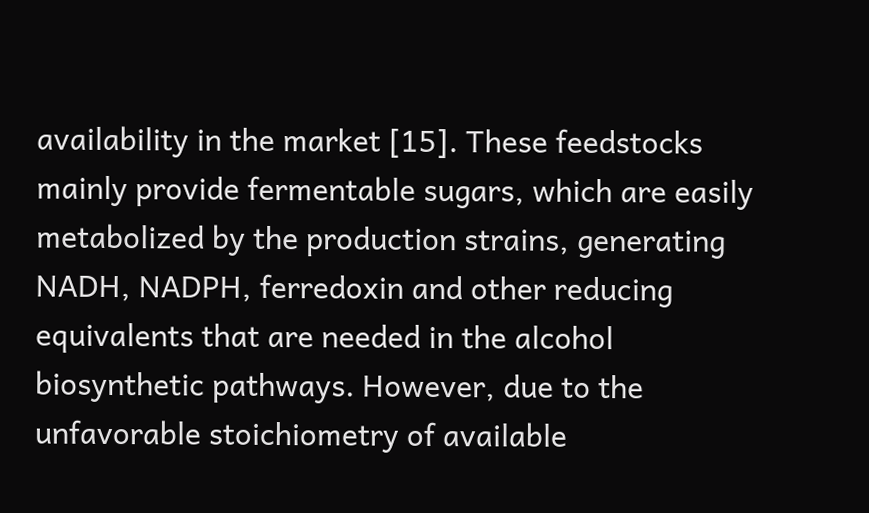availability in the market [15]. These feedstocks mainly provide fermentable sugars, which are easily metabolized by the production strains, generating NADH, NADPH, ferredoxin and other reducing equivalents that are needed in the alcohol biosynthetic pathways. However, due to the unfavorable stoichiometry of available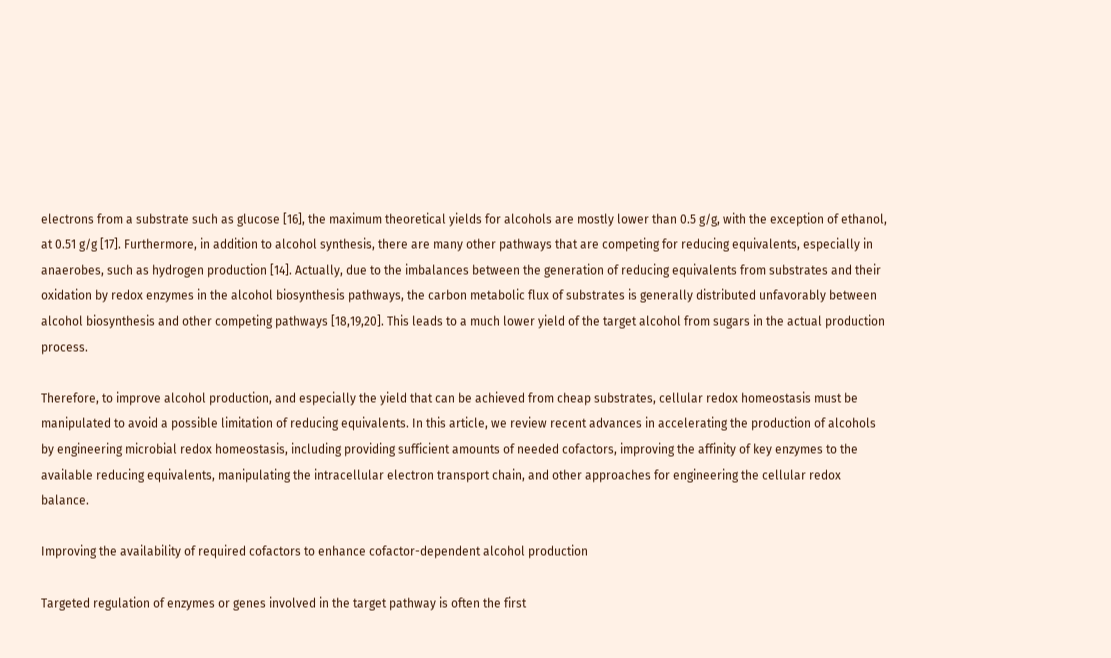electrons from a substrate such as glucose [16], the maximum theoretical yields for alcohols are mostly lower than 0.5 g/g, with the exception of ethanol, at 0.51 g/g [17]. Furthermore, in addition to alcohol synthesis, there are many other pathways that are competing for reducing equivalents, especially in anaerobes, such as hydrogen production [14]. Actually, due to the imbalances between the generation of reducing equivalents from substrates and their oxidation by redox enzymes in the alcohol biosynthesis pathways, the carbon metabolic flux of substrates is generally distributed unfavorably between alcohol biosynthesis and other competing pathways [18,19,20]. This leads to a much lower yield of the target alcohol from sugars in the actual production process.

Therefore, to improve alcohol production, and especially the yield that can be achieved from cheap substrates, cellular redox homeostasis must be manipulated to avoid a possible limitation of reducing equivalents. In this article, we review recent advances in accelerating the production of alcohols by engineering microbial redox homeostasis, including providing sufficient amounts of needed cofactors, improving the affinity of key enzymes to the available reducing equivalents, manipulating the intracellular electron transport chain, and other approaches for engineering the cellular redox balance.

Improving the availability of required cofactors to enhance cofactor-dependent alcohol production

Targeted regulation of enzymes or genes involved in the target pathway is often the first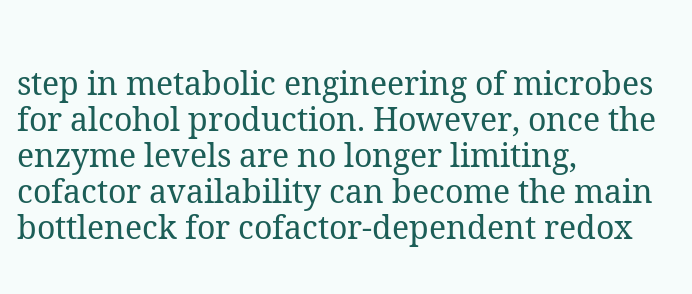step in metabolic engineering of microbes for alcohol production. However, once the enzyme levels are no longer limiting, cofactor availability can become the main bottleneck for cofactor-dependent redox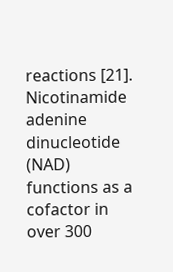reactions [21]. Nicotinamide adenine dinucleotide (NAD) functions as a cofactor in over 300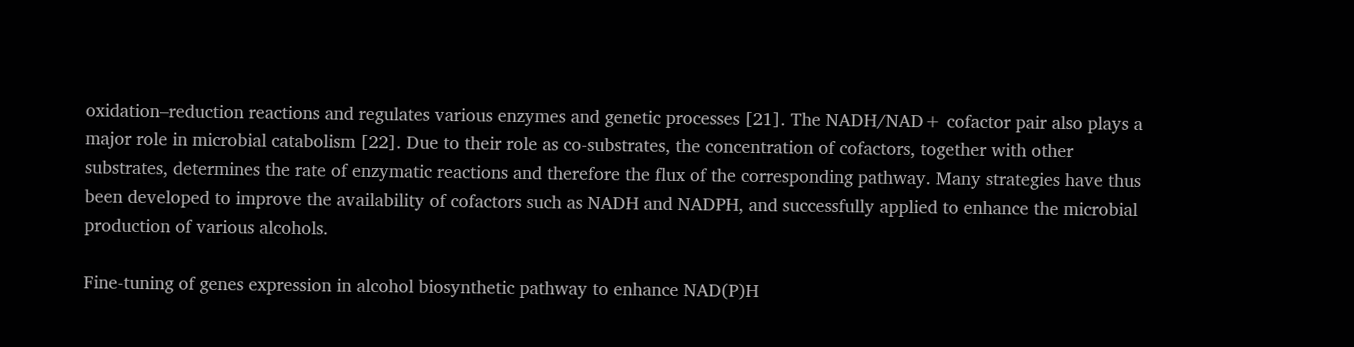oxidation–reduction reactions and regulates various enzymes and genetic processes [21]. The NADH/NAD+ cofactor pair also plays a major role in microbial catabolism [22]. Due to their role as co-substrates, the concentration of cofactors, together with other substrates, determines the rate of enzymatic reactions and therefore the flux of the corresponding pathway. Many strategies have thus been developed to improve the availability of cofactors such as NADH and NADPH, and successfully applied to enhance the microbial production of various alcohols.

Fine-tuning of genes expression in alcohol biosynthetic pathway to enhance NAD(P)H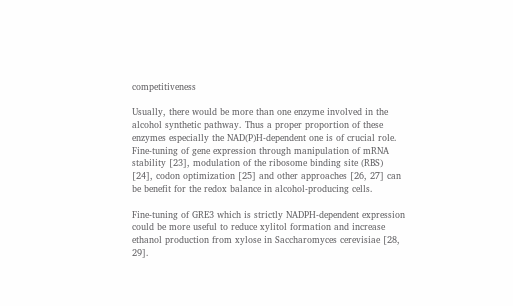competitiveness

Usually, there would be more than one enzyme involved in the alcohol synthetic pathway. Thus a proper proportion of these enzymes especially the NAD(P)H-dependent one is of crucial role. Fine-tuning of gene expression through manipulation of mRNA stability [23], modulation of the ribosome binding site (RBS) [24], codon optimization [25] and other approaches [26, 27] can be benefit for the redox balance in alcohol-producing cells.

Fine-tuning of GRE3 which is strictly NADPH-dependent expression could be more useful to reduce xylitol formation and increase ethanol production from xylose in Saccharomyces cerevisiae [28, 29].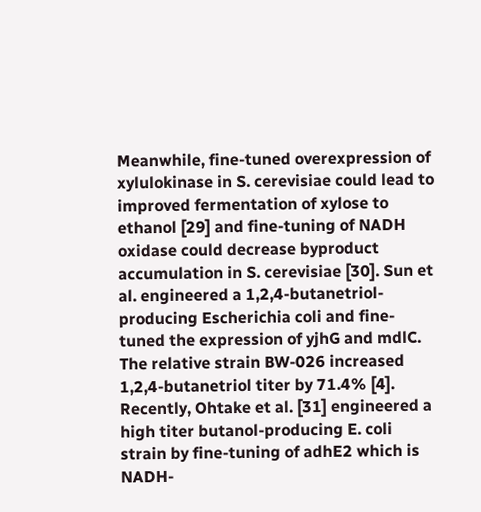Meanwhile, fine-tuned overexpression of xylulokinase in S. cerevisiae could lead to improved fermentation of xylose to ethanol [29] and fine-tuning of NADH oxidase could decrease byproduct accumulation in S. cerevisiae [30]. Sun et al. engineered a 1,2,4-butanetriol-producing Escherichia coli and fine-tuned the expression of yjhG and mdlC. The relative strain BW-026 increased 1,2,4-butanetriol titer by 71.4% [4]. Recently, Ohtake et al. [31] engineered a high titer butanol-producing E. coli strain by fine-tuning of adhE2 which is NADH-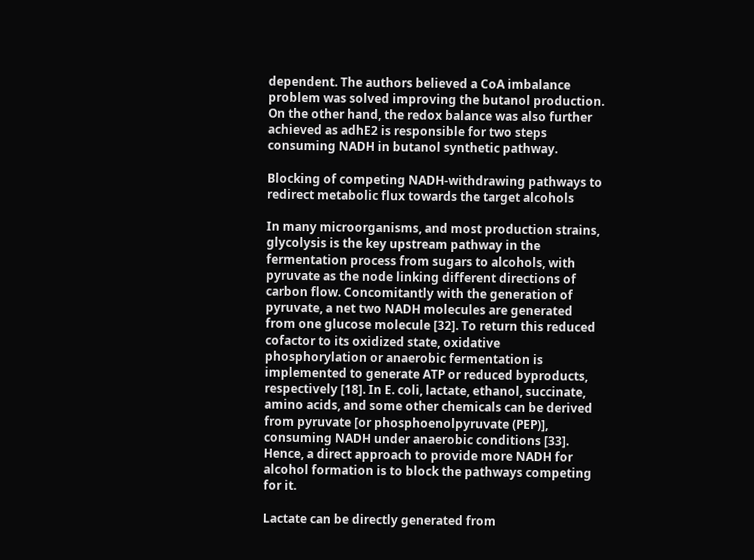dependent. The authors believed a CoA imbalance problem was solved improving the butanol production. On the other hand, the redox balance was also further achieved as adhE2 is responsible for two steps consuming NADH in butanol synthetic pathway.

Blocking of competing NADH-withdrawing pathways to redirect metabolic flux towards the target alcohols

In many microorganisms, and most production strains, glycolysis is the key upstream pathway in the fermentation process from sugars to alcohols, with pyruvate as the node linking different directions of carbon flow. Concomitantly with the generation of pyruvate, a net two NADH molecules are generated from one glucose molecule [32]. To return this reduced cofactor to its oxidized state, oxidative phosphorylation or anaerobic fermentation is implemented to generate ATP or reduced byproducts, respectively [18]. In E. coli, lactate, ethanol, succinate, amino acids, and some other chemicals can be derived from pyruvate [or phosphoenolpyruvate (PEP)], consuming NADH under anaerobic conditions [33]. Hence, a direct approach to provide more NADH for alcohol formation is to block the pathways competing for it.

Lactate can be directly generated from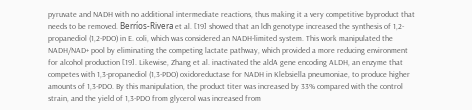pyruvate and NADH with no additional intermediate reactions, thus making it a very competitive byproduct that needs to be removed. Berrı́os-Rivera et al. [19] showed that an ldh genotype increased the synthesis of 1,2-propanediol (1,2-PDO) in E. coli, which was considered an NADH-limited system. This work manipulated the NADH/NAD+ pool by eliminating the competing lactate pathway, which provided a more reducing environment for alcohol production [19]. Likewise, Zhang et al. inactivated the aldA gene encoding ALDH, an enzyme that competes with 1,3-propanediol (1,3-PDO) oxidoreductase for NADH in Klebsiella pneumoniae, to produce higher amounts of 1,3-PDO. By this manipulation, the product titer was increased by 33% compared with the control strain, and the yield of 1,3-PDO from glycerol was increased from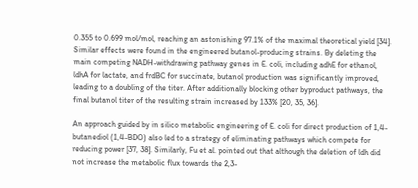0.355 to 0.699 mol/mol, reaching an astonishing 97.1% of the maximal theoretical yield [34]. Similar effects were found in the engineered butanol-producing strains. By deleting the main competing NADH-withdrawing pathway genes in E. coli, including adhE for ethanol, ldhA for lactate, and frdBC for succinate, butanol production was significantly improved, leading to a doubling of the titer. After additionally blocking other byproduct pathways, the final butanol titer of the resulting strain increased by 133% [20, 35, 36].

An approach guided by in silico metabolic engineering of E. coli for direct production of 1,4-butanediol (1,4-BDO) also led to a strategy of eliminating pathways which compete for reducing power [37, 38]. Similarly, Fu et al. pointed out that although the deletion of ldh did not increase the metabolic flux towards the 2,3-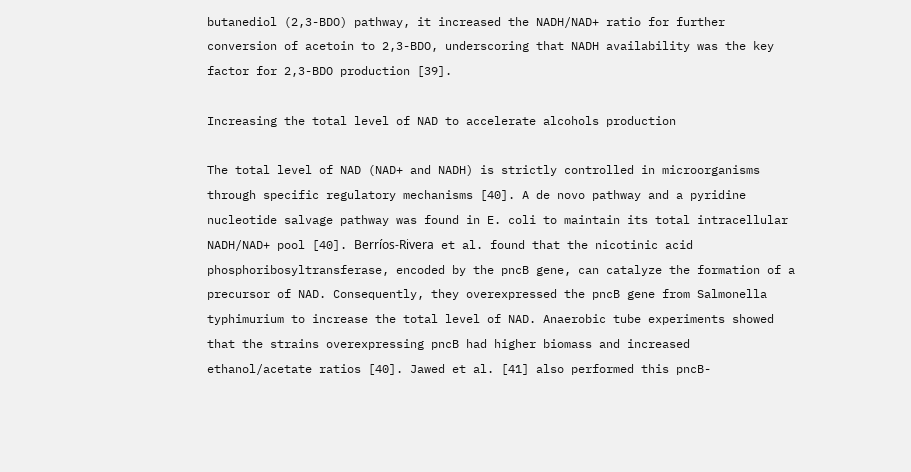butanediol (2,3-BDO) pathway, it increased the NADH/NAD+ ratio for further conversion of acetoin to 2,3-BDO, underscoring that NADH availability was the key factor for 2,3-BDO production [39].

Increasing the total level of NAD to accelerate alcohols production

The total level of NAD (NAD+ and NADH) is strictly controlled in microorganisms through specific regulatory mechanisms [40]. A de novo pathway and a pyridine nucleotide salvage pathway was found in E. coli to maintain its total intracellular NADH/NAD+ pool [40]. Berrı́os-Rivera et al. found that the nicotinic acid phosphoribosyltransferase, encoded by the pncB gene, can catalyze the formation of a precursor of NAD. Consequently, they overexpressed the pncB gene from Salmonella typhimurium to increase the total level of NAD. Anaerobic tube experiments showed that the strains overexpressing pncB had higher biomass and increased ethanol/acetate ratios [40]. Jawed et al. [41] also performed this pncB-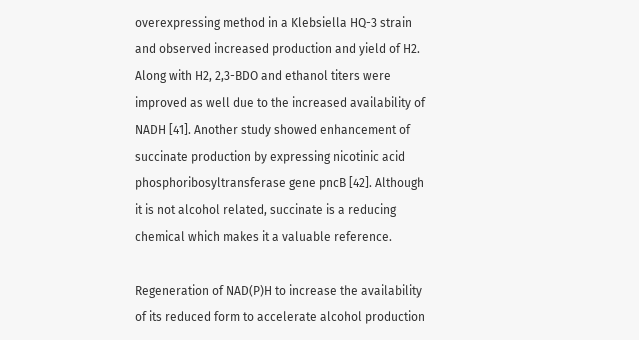overexpressing method in a Klebsiella HQ-3 strain and observed increased production and yield of H2. Along with H2, 2,3-BDO and ethanol titers were improved as well due to the increased availability of NADH [41]. Another study showed enhancement of succinate production by expressing nicotinic acid phosphoribosyltransferase gene pncB [42]. Although it is not alcohol related, succinate is a reducing chemical which makes it a valuable reference.

Regeneration of NAD(P)H to increase the availability of its reduced form to accelerate alcohol production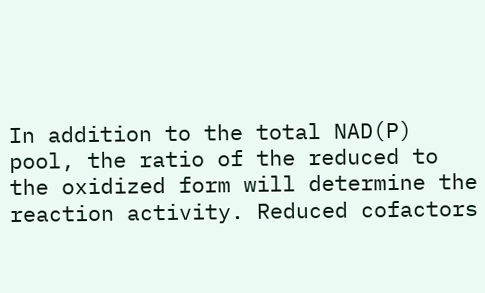In addition to the total NAD(P) pool, the ratio of the reduced to the oxidized form will determine the reaction activity. Reduced cofactors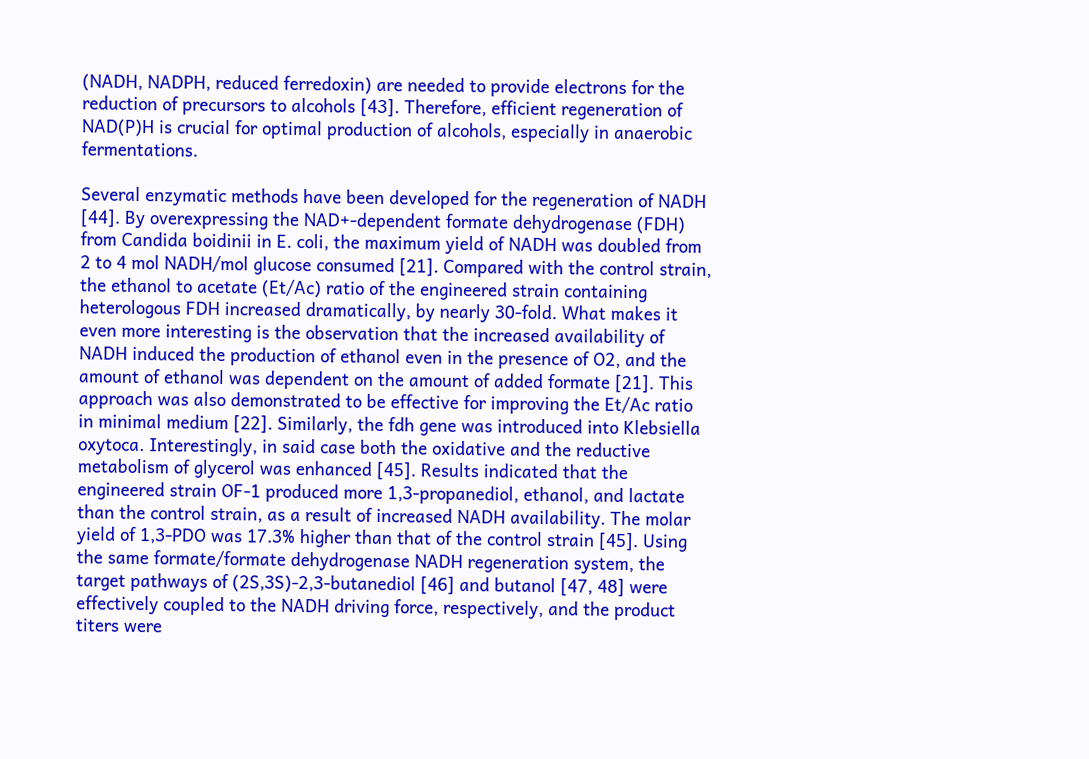(NADH, NADPH, reduced ferredoxin) are needed to provide electrons for the reduction of precursors to alcohols [43]. Therefore, efficient regeneration of NAD(P)H is crucial for optimal production of alcohols, especially in anaerobic fermentations.

Several enzymatic methods have been developed for the regeneration of NADH [44]. By overexpressing the NAD+-dependent formate dehydrogenase (FDH) from Candida boidinii in E. coli, the maximum yield of NADH was doubled from 2 to 4 mol NADH/mol glucose consumed [21]. Compared with the control strain, the ethanol to acetate (Et/Ac) ratio of the engineered strain containing heterologous FDH increased dramatically, by nearly 30-fold. What makes it even more interesting is the observation that the increased availability of NADH induced the production of ethanol even in the presence of O2, and the amount of ethanol was dependent on the amount of added formate [21]. This approach was also demonstrated to be effective for improving the Et/Ac ratio in minimal medium [22]. Similarly, the fdh gene was introduced into Klebsiella oxytoca. Interestingly, in said case both the oxidative and the reductive metabolism of glycerol was enhanced [45]. Results indicated that the engineered strain OF-1 produced more 1,3-propanediol, ethanol, and lactate than the control strain, as a result of increased NADH availability. The molar yield of 1,3-PDO was 17.3% higher than that of the control strain [45]. Using the same formate/formate dehydrogenase NADH regeneration system, the target pathways of (2S,3S)-2,3-butanediol [46] and butanol [47, 48] were effectively coupled to the NADH driving force, respectively, and the product titers were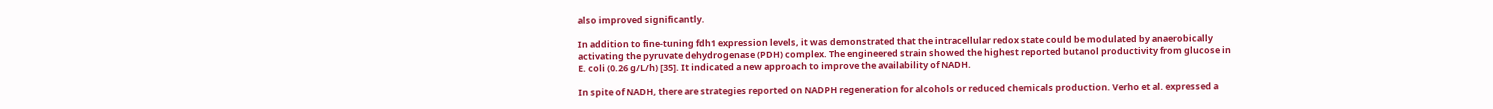also improved significantly.

In addition to fine-tuning fdh1 expression levels, it was demonstrated that the intracellular redox state could be modulated by anaerobically activating the pyruvate dehydrogenase (PDH) complex. The engineered strain showed the highest reported butanol productivity from glucose in E. coli (0.26 g/L/h) [35]. It indicated a new approach to improve the availability of NADH.

In spite of NADH, there are strategies reported on NADPH regeneration for alcohols or reduced chemicals production. Verho et al. expressed a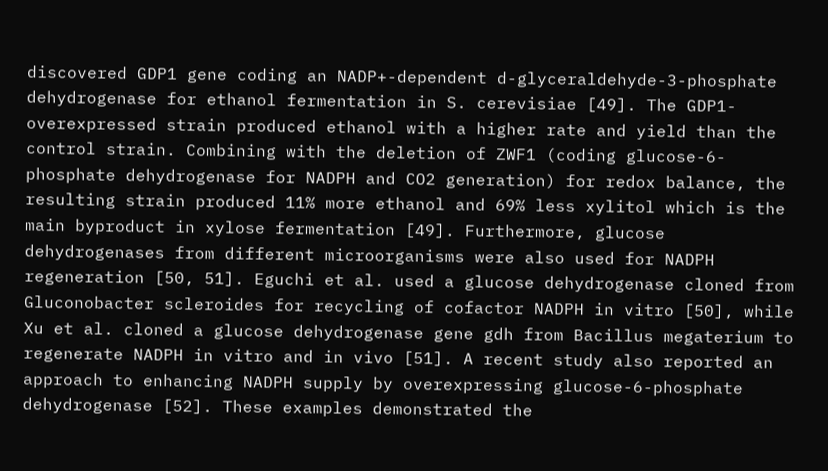discovered GDP1 gene coding an NADP+-dependent d-glyceraldehyde-3-phosphate dehydrogenase for ethanol fermentation in S. cerevisiae [49]. The GDP1-overexpressed strain produced ethanol with a higher rate and yield than the control strain. Combining with the deletion of ZWF1 (coding glucose-6-phosphate dehydrogenase for NADPH and CO2 generation) for redox balance, the resulting strain produced 11% more ethanol and 69% less xylitol which is the main byproduct in xylose fermentation [49]. Furthermore, glucose dehydrogenases from different microorganisms were also used for NADPH regeneration [50, 51]. Eguchi et al. used a glucose dehydrogenase cloned from Gluconobacter scleroides for recycling of cofactor NADPH in vitro [50], while Xu et al. cloned a glucose dehydrogenase gene gdh from Bacillus megaterium to regenerate NADPH in vitro and in vivo [51]. A recent study also reported an approach to enhancing NADPH supply by overexpressing glucose-6-phosphate dehydrogenase [52]. These examples demonstrated the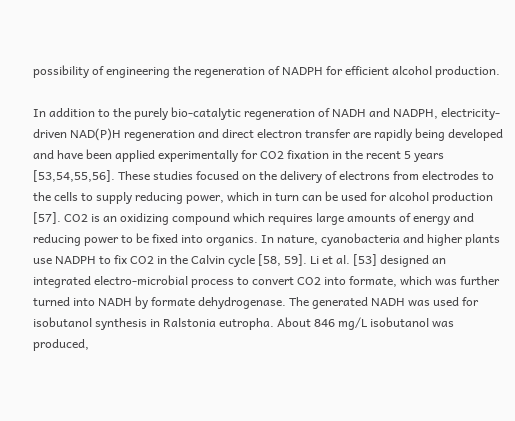possibility of engineering the regeneration of NADPH for efficient alcohol production.

In addition to the purely bio-catalytic regeneration of NADH and NADPH, electricity-driven NAD(P)H regeneration and direct electron transfer are rapidly being developed and have been applied experimentally for CO2 fixation in the recent 5 years [53,54,55,56]. These studies focused on the delivery of electrons from electrodes to the cells to supply reducing power, which in turn can be used for alcohol production [57]. CO2 is an oxidizing compound which requires large amounts of energy and reducing power to be fixed into organics. In nature, cyanobacteria and higher plants use NADPH to fix CO2 in the Calvin cycle [58, 59]. Li et al. [53] designed an integrated electro-microbial process to convert CO2 into formate, which was further turned into NADH by formate dehydrogenase. The generated NADH was used for isobutanol synthesis in Ralstonia eutropha. About 846 mg/L isobutanol was produced,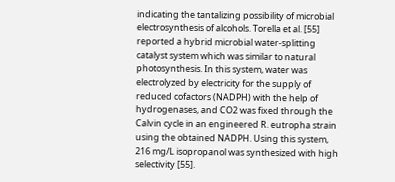indicating the tantalizing possibility of microbial electrosynthesis of alcohols. Torella et al. [55] reported a hybrid microbial water-splitting catalyst system which was similar to natural photosynthesis. In this system, water was electrolyzed by electricity for the supply of reduced cofactors (NADPH) with the help of hydrogenases, and CO2 was fixed through the Calvin cycle in an engineered R. eutropha strain using the obtained NADPH. Using this system, 216 mg/L isopropanol was synthesized with high selectivity [55].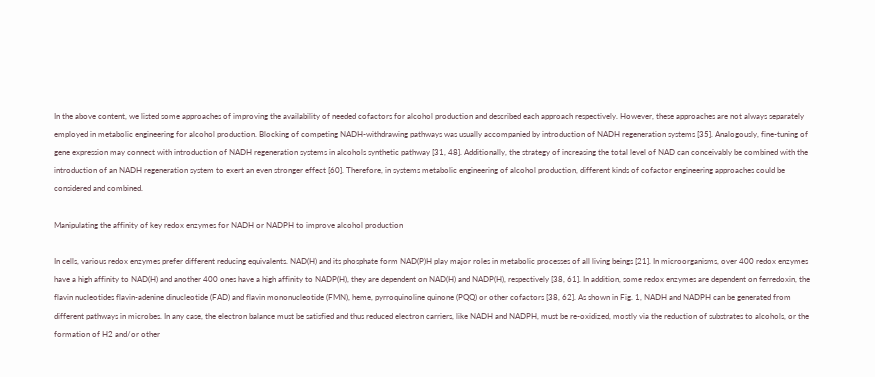In the above content, we listed some approaches of improving the availability of needed cofactors for alcohol production and described each approach respectively. However, these approaches are not always separately employed in metabolic engineering for alcohol production. Blocking of competing NADH-withdrawing pathways was usually accompanied by introduction of NADH regeneration systems [35]. Analogously, fine-tuning of gene expression may connect with introduction of NADH regeneration systems in alcohols synthetic pathway [31, 48]. Additionally, the strategy of increasing the total level of NAD can conceivably be combined with the introduction of an NADH regeneration system to exert an even stronger effect [60]. Therefore, in systems metabolic engineering of alcohol production, different kinds of cofactor engineering approaches could be considered and combined.

Manipulating the affinity of key redox enzymes for NADH or NADPH to improve alcohol production

In cells, various redox enzymes prefer different reducing equivalents. NAD(H) and its phosphate form NAD(P)H play major roles in metabolic processes of all living beings [21]. In microorganisms, over 400 redox enzymes have a high affinity to NAD(H) and another 400 ones have a high affinity to NADP(H), they are dependent on NAD(H) and NADP(H), respectively [38, 61]. In addition, some redox enzymes are dependent on ferredoxin, the flavin nucleotides flavin-adenine dinucleotide (FAD) and flavin mononucleotide (FMN), heme, pyrroquinoline quinone (PQQ) or other cofactors [38, 62]. As shown in Fig. 1, NADH and NADPH can be generated from different pathways in microbes. In any case, the electron balance must be satisfied and thus reduced electron carriers, like NADH and NADPH, must be re-oxidized, mostly via the reduction of substrates to alcohols, or the formation of H2 and/or other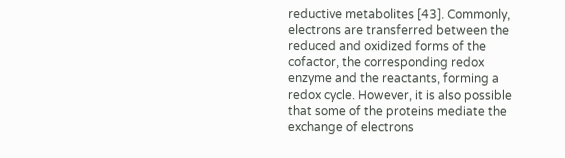reductive metabolites [43]. Commonly, electrons are transferred between the reduced and oxidized forms of the cofactor, the corresponding redox enzyme and the reactants, forming a redox cycle. However, it is also possible that some of the proteins mediate the exchange of electrons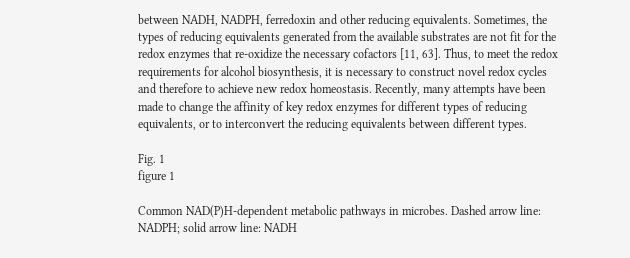between NADH, NADPH, ferredoxin and other reducing equivalents. Sometimes, the types of reducing equivalents generated from the available substrates are not fit for the redox enzymes that re-oxidize the necessary cofactors [11, 63]. Thus, to meet the redox requirements for alcohol biosynthesis, it is necessary to construct novel redox cycles and therefore to achieve new redox homeostasis. Recently, many attempts have been made to change the affinity of key redox enzymes for different types of reducing equivalents, or to interconvert the reducing equivalents between different types.

Fig. 1
figure 1

Common NAD(P)H-dependent metabolic pathways in microbes. Dashed arrow line: NADPH; solid arrow line: NADH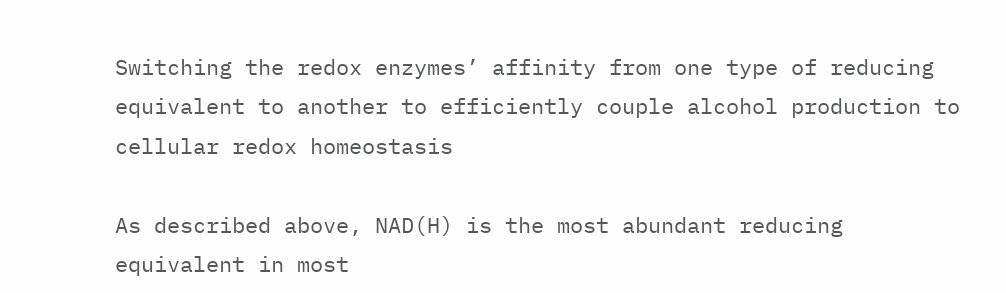Switching the redox enzymes’ affinity from one type of reducing equivalent to another to efficiently couple alcohol production to cellular redox homeostasis

As described above, NAD(H) is the most abundant reducing equivalent in most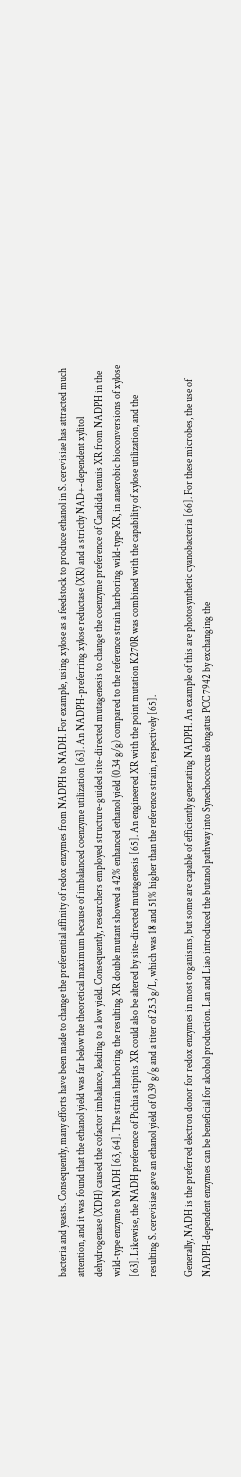bacteria and yeasts. Consequently, many efforts have been made to change the preferential affinity of redox enzymes from NADPH to NADH. For example, using xylose as a feedstock to produce ethanol in S. cerevisiae has attracted much attention, and it was found that the ethanol yield was far below the theoretical maximum because of imbalanced coenzyme utilization [63]. An NADPH-preferring xylose reductase (XR) and a strictly NAD+-dependent xylitol dehydrogenase (XDH) caused the cofactor imbalance, leading to a low yield. Consequently, researchers employed structure-guided site-directed mutagenesis to change the coenzyme preference of Candida tenuis XR from NADPH in the wild-type enzyme to NADH [63, 64]. The strain harboring the resulting XR double mutant showed a 42% enhanced ethanol yield (0.34 g/g) compared to the reference strain harboring wild-type XR, in anaerobic bioconversions of xylose [63]. Likewise, the NADH preference of Pichia stipitis XR could also be altered by site-directed mutagenesis [65]. An engineered XR with the point mutation K270R was combined with the capability of xylose utilization, and the resulting S. cerevisiae gave an ethanol yield of 0.39 g/g and a titer of 25.3 g/L, which was 18 and 51% higher than the reference strain, respectively [65].

Generally, NADH is the preferred electron donor for redox enzymes in most organisms, but some are capable of efficiently generating NADPH. An example of this are photosynthetic cyanobacteria [66]. For these microbes, the use of NADPH-dependent enzymes can be beneficial for alcohol production. Lan and Liao introduced the butanol pathway into Synechococcus elongatus PCC 7942 by exchanging the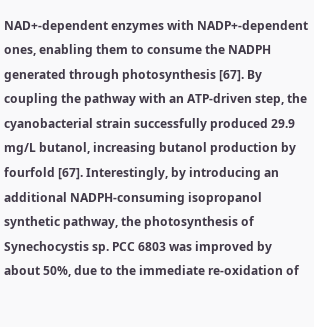NAD+-dependent enzymes with NADP+-dependent ones, enabling them to consume the NADPH generated through photosynthesis [67]. By coupling the pathway with an ATP-driven step, the cyanobacterial strain successfully produced 29.9 mg/L butanol, increasing butanol production by fourfold [67]. Interestingly, by introducing an additional NADPH-consuming isopropanol synthetic pathway, the photosynthesis of Synechocystis sp. PCC 6803 was improved by about 50%, due to the immediate re-oxidation of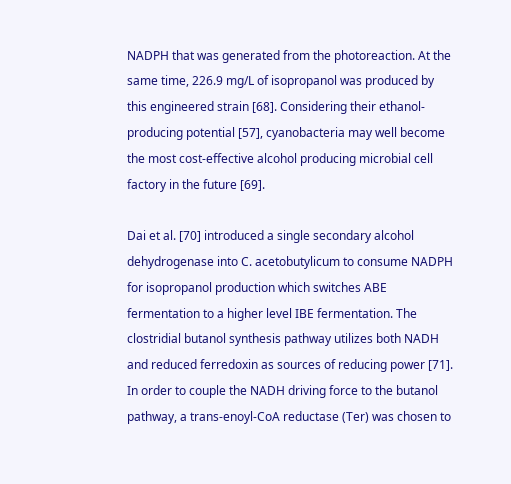NADPH that was generated from the photoreaction. At the same time, 226.9 mg/L of isopropanol was produced by this engineered strain [68]. Considering their ethanol-producing potential [57], cyanobacteria may well become the most cost-effective alcohol producing microbial cell factory in the future [69].

Dai et al. [70] introduced a single secondary alcohol dehydrogenase into C. acetobutylicum to consume NADPH for isopropanol production which switches ABE fermentation to a higher level IBE fermentation. The clostridial butanol synthesis pathway utilizes both NADH and reduced ferredoxin as sources of reducing power [71]. In order to couple the NADH driving force to the butanol pathway, a trans-enoyl-CoA reductase (Ter) was chosen to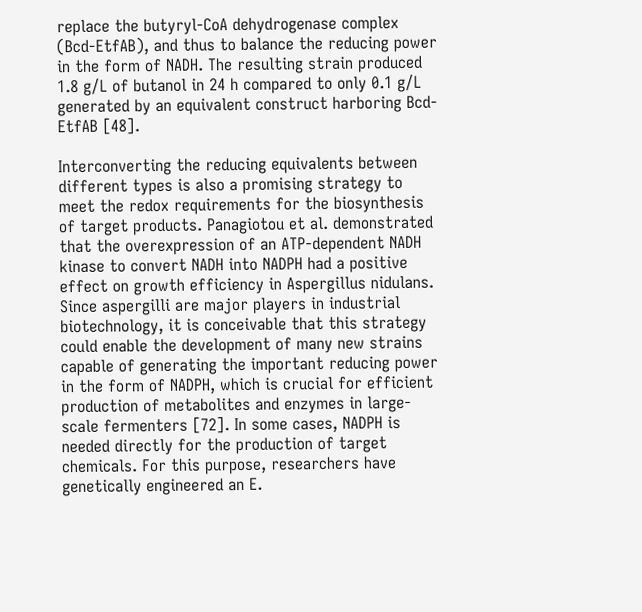replace the butyryl-CoA dehydrogenase complex (Bcd-EtfAB), and thus to balance the reducing power in the form of NADH. The resulting strain produced 1.8 g/L of butanol in 24 h compared to only 0.1 g/L generated by an equivalent construct harboring Bcd-EtfAB [48].

Interconverting the reducing equivalents between different types is also a promising strategy to meet the redox requirements for the biosynthesis of target products. Panagiotou et al. demonstrated that the overexpression of an ATP-dependent NADH kinase to convert NADH into NADPH had a positive effect on growth efficiency in Aspergillus nidulans. Since aspergilli are major players in industrial biotechnology, it is conceivable that this strategy could enable the development of many new strains capable of generating the important reducing power in the form of NADPH, which is crucial for efficient production of metabolites and enzymes in large-scale fermenters [72]. In some cases, NADPH is needed directly for the production of target chemicals. For this purpose, researchers have genetically engineered an E.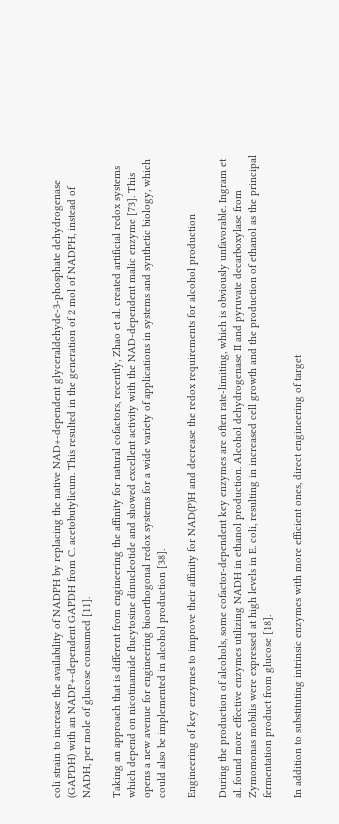coli strain to increase the availability of NADPH by replacing the native NAD+-dependent glyceraldehyde-3-phosphate dehydrogenase (GAPDH) with an NADP+-dependent GAPDH from C. acetobutylicum. This resulted in the generation of 2 mol of NADPH, instead of NADH, per mole of glucose consumed [11].

Taking an approach that is different from engineering the affinity for natural cofactors, recently, Zhao et al. created artificial redox systems which depend on nicotinamide flucytosine dinucleotide and showed excellent activity with the NAD-dependent malic enzyme [73]. This opens a new avenue for engineering bioorthogonal redox systems for a wide variety of applications in systems and synthetic biology, which could also be implemented in alcohol production [38].

Engineering of key enzymes to improve their affinity for NAD(P)H and decrease the redox requirements for alcohol production

During the production of alcohols, some cofactor-dependent key enzymes are often rate-limiting, which is obviously unfavorable. Ingram et al. found more effective enzymes utilizing NADH in ethanol production. Alcohol dehydrogenase II and pyruvate decarboxylase from Zymomonas mobilis were expressed at high levels in E. coli, resulting in increased cell growth and the production of ethanol as the principal fermentation product from glucose [18].

In addition to substituting intrinsic enzymes with more efficient ones, direct engineering of target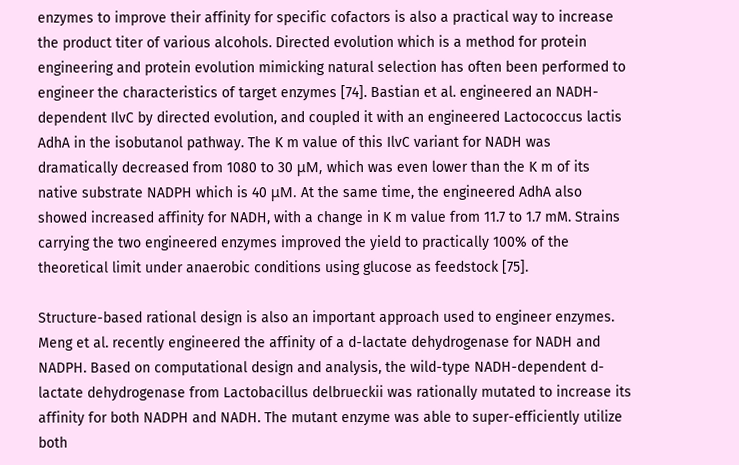enzymes to improve their affinity for specific cofactors is also a practical way to increase the product titer of various alcohols. Directed evolution which is a method for protein engineering and protein evolution mimicking natural selection has often been performed to engineer the characteristics of target enzymes [74]. Bastian et al. engineered an NADH-dependent IlvC by directed evolution, and coupled it with an engineered Lactococcus lactis AdhA in the isobutanol pathway. The K m value of this IlvC variant for NADH was dramatically decreased from 1080 to 30 μM, which was even lower than the K m of its native substrate NADPH which is 40 μM. At the same time, the engineered AdhA also showed increased affinity for NADH, with a change in K m value from 11.7 to 1.7 mM. Strains carrying the two engineered enzymes improved the yield to practically 100% of the theoretical limit under anaerobic conditions using glucose as feedstock [75].

Structure-based rational design is also an important approach used to engineer enzymes. Meng et al. recently engineered the affinity of a d-lactate dehydrogenase for NADH and NADPH. Based on computational design and analysis, the wild-type NADH-dependent d-lactate dehydrogenase from Lactobacillus delbrueckii was rationally mutated to increase its affinity for both NADPH and NADH. The mutant enzyme was able to super-efficiently utilize both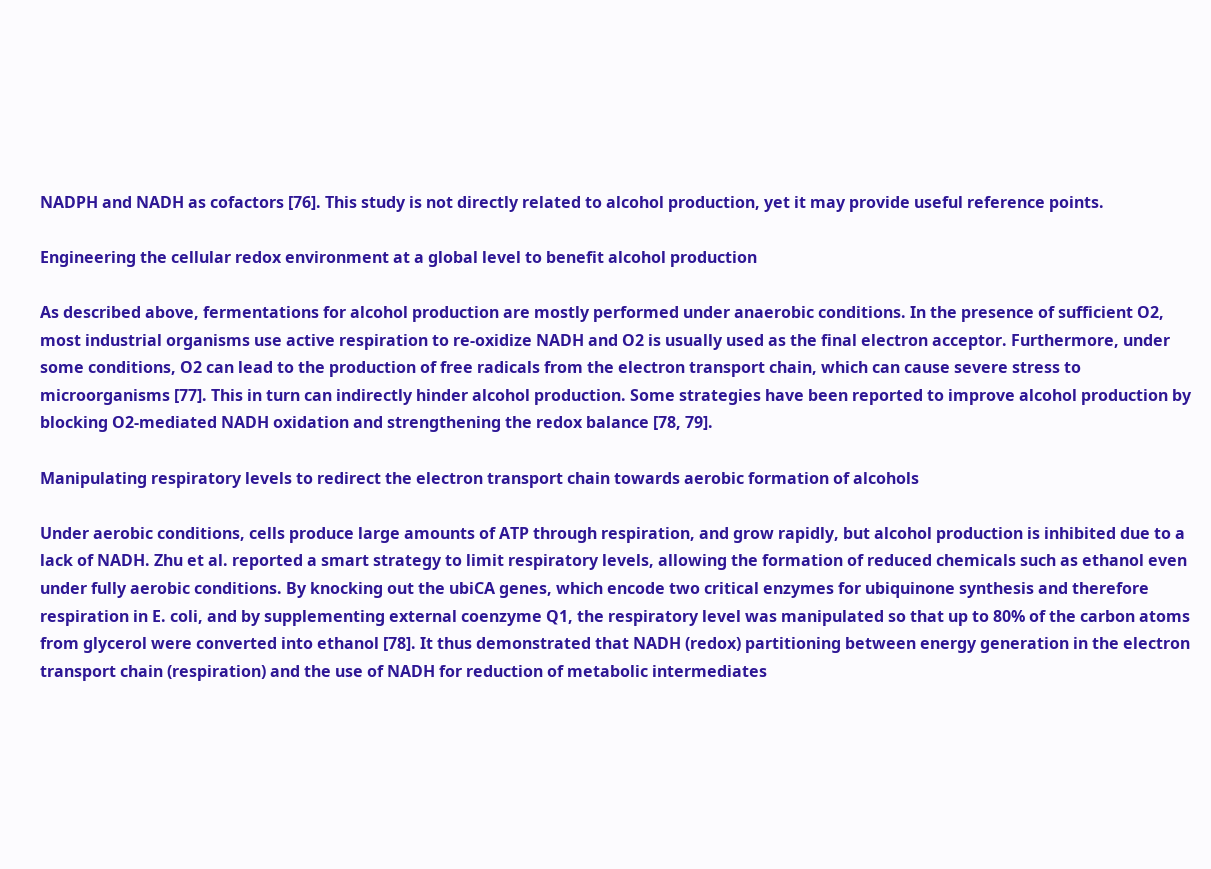NADPH and NADH as cofactors [76]. This study is not directly related to alcohol production, yet it may provide useful reference points.

Engineering the cellular redox environment at a global level to benefit alcohol production

As described above, fermentations for alcohol production are mostly performed under anaerobic conditions. In the presence of sufficient O2, most industrial organisms use active respiration to re-oxidize NADH and O2 is usually used as the final electron acceptor. Furthermore, under some conditions, O2 can lead to the production of free radicals from the electron transport chain, which can cause severe stress to microorganisms [77]. This in turn can indirectly hinder alcohol production. Some strategies have been reported to improve alcohol production by blocking O2-mediated NADH oxidation and strengthening the redox balance [78, 79].

Manipulating respiratory levels to redirect the electron transport chain towards aerobic formation of alcohols

Under aerobic conditions, cells produce large amounts of ATP through respiration, and grow rapidly, but alcohol production is inhibited due to a lack of NADH. Zhu et al. reported a smart strategy to limit respiratory levels, allowing the formation of reduced chemicals such as ethanol even under fully aerobic conditions. By knocking out the ubiCA genes, which encode two critical enzymes for ubiquinone synthesis and therefore respiration in E. coli, and by supplementing external coenzyme Q1, the respiratory level was manipulated so that up to 80% of the carbon atoms from glycerol were converted into ethanol [78]. It thus demonstrated that NADH (redox) partitioning between energy generation in the electron transport chain (respiration) and the use of NADH for reduction of metabolic intermediates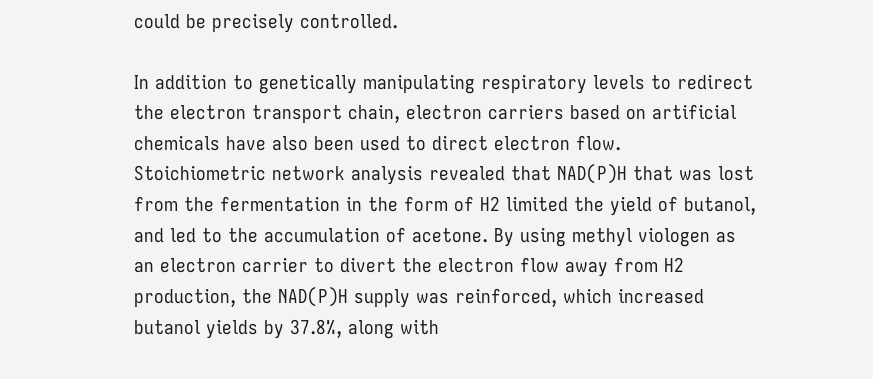could be precisely controlled.

In addition to genetically manipulating respiratory levels to redirect the electron transport chain, electron carriers based on artificial chemicals have also been used to direct electron flow. Stoichiometric network analysis revealed that NAD(P)H that was lost from the fermentation in the form of H2 limited the yield of butanol, and led to the accumulation of acetone. By using methyl viologen as an electron carrier to divert the electron flow away from H2 production, the NAD(P)H supply was reinforced, which increased butanol yields by 37.8%, along with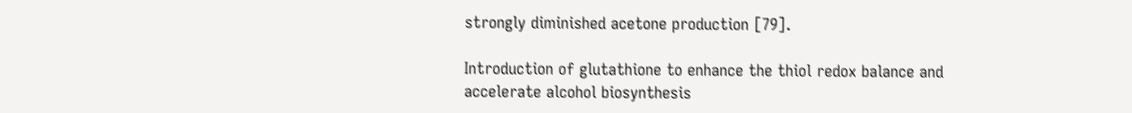strongly diminished acetone production [79].

Introduction of glutathione to enhance the thiol redox balance and accelerate alcohol biosynthesis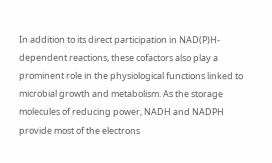In addition to its direct participation in NAD(P)H-dependent reactions, these cofactors also play a prominent role in the physiological functions linked to microbial growth and metabolism. As the storage molecules of reducing power, NADH and NADPH provide most of the electrons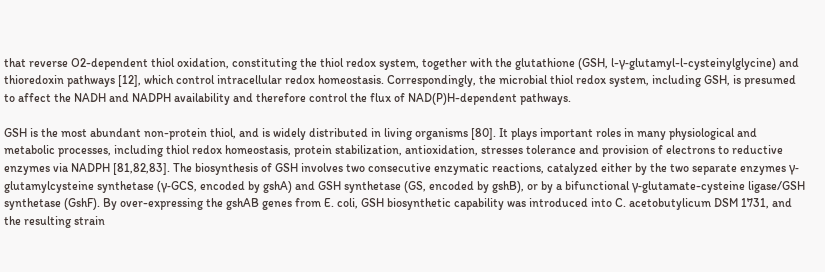that reverse O2-dependent thiol oxidation, constituting the thiol redox system, together with the glutathione (GSH, l-γ-glutamyl-l-cysteinylglycine) and thioredoxin pathways [12], which control intracellular redox homeostasis. Correspondingly, the microbial thiol redox system, including GSH, is presumed to affect the NADH and NADPH availability and therefore control the flux of NAD(P)H-dependent pathways.

GSH is the most abundant non-protein thiol, and is widely distributed in living organisms [80]. It plays important roles in many physiological and metabolic processes, including thiol redox homeostasis, protein stabilization, antioxidation, stresses tolerance and provision of electrons to reductive enzymes via NADPH [81,82,83]. The biosynthesis of GSH involves two consecutive enzymatic reactions, catalyzed either by the two separate enzymes γ-glutamylcysteine synthetase (γ-GCS, encoded by gshA) and GSH synthetase (GS, encoded by gshB), or by a bifunctional γ-glutamate-cysteine ligase/GSH synthetase (GshF). By over-expressing the gshAB genes from E. coli, GSH biosynthetic capability was introduced into C. acetobutylicum DSM 1731, and the resulting strain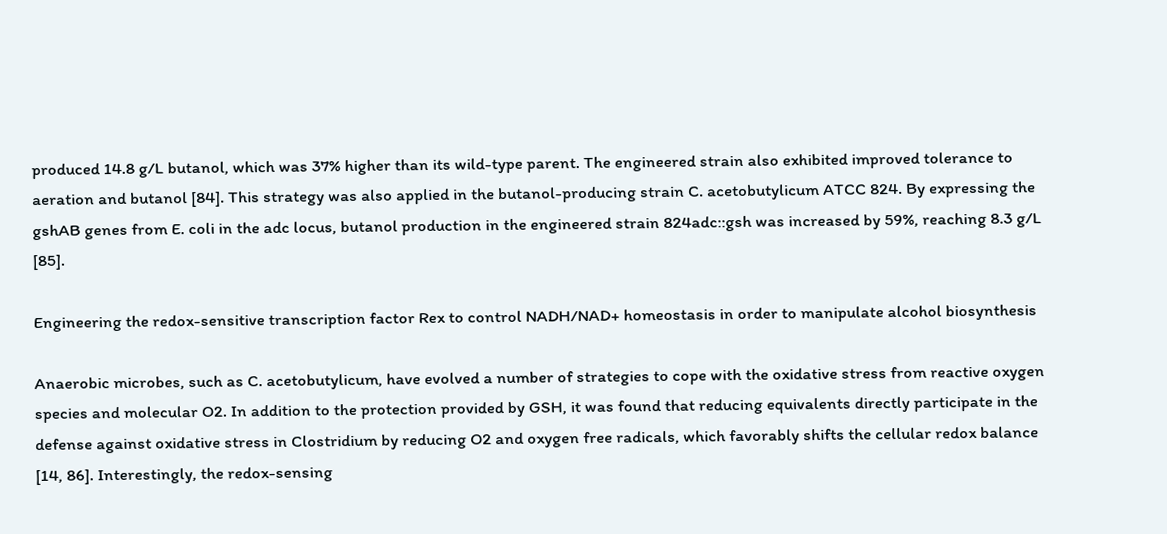produced 14.8 g/L butanol, which was 37% higher than its wild-type parent. The engineered strain also exhibited improved tolerance to aeration and butanol [84]. This strategy was also applied in the butanol-producing strain C. acetobutylicum ATCC 824. By expressing the gshAB genes from E. coli in the adc locus, butanol production in the engineered strain 824adc::gsh was increased by 59%, reaching 8.3 g/L [85].

Engineering the redox-sensitive transcription factor Rex to control NADH/NAD+ homeostasis in order to manipulate alcohol biosynthesis

Anaerobic microbes, such as C. acetobutylicum, have evolved a number of strategies to cope with the oxidative stress from reactive oxygen species and molecular O2. In addition to the protection provided by GSH, it was found that reducing equivalents directly participate in the defense against oxidative stress in Clostridium by reducing O2 and oxygen free radicals, which favorably shifts the cellular redox balance [14, 86]. Interestingly, the redox-sensing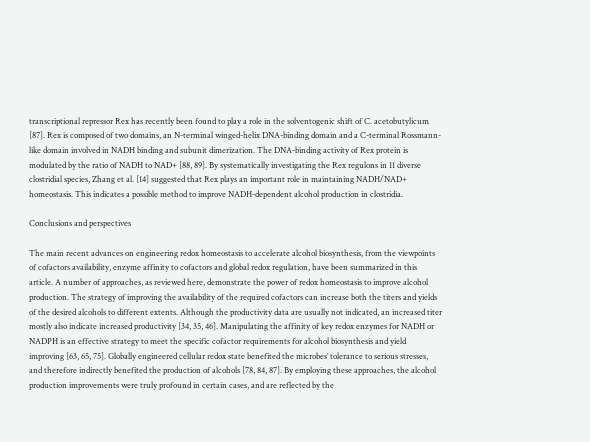transcriptional repressor Rex has recently been found to play a role in the solventogenic shift of C. acetobutylicum [87]. Rex is composed of two domains, an N-terminal winged-helix DNA-binding domain and a C-terminal Rossmann-like domain involved in NADH binding and subunit dimerization. The DNA-binding activity of Rex protein is modulated by the ratio of NADH to NAD+ [88, 89]. By systematically investigating the Rex regulons in 11 diverse clostridial species, Zhang et al. [14] suggested that Rex plays an important role in maintaining NADH/NAD+ homeostasis. This indicates a possible method to improve NADH-dependent alcohol production in clostridia.

Conclusions and perspectives

The main recent advances on engineering redox homeostasis to accelerate alcohol biosynthesis, from the viewpoints of cofactors availability, enzyme affinity to cofactors and global redox regulation, have been summarized in this article. A number of approaches, as reviewed here, demonstrate the power of redox homeostasis to improve alcohol production. The strategy of improving the availability of the required cofactors can increase both the titers and yields of the desired alcohols to different extents. Although the productivity data are usually not indicated, an increased titer mostly also indicate increased productivity [34, 35, 46]. Manipulating the affinity of key redox enzymes for NADH or NADPH is an effective strategy to meet the specific cofactor requirements for alcohol biosynthesis and yield improving [63, 65, 75]. Globally engineered cellular redox state benefited the microbes’ tolerance to serious stresses, and therefore indirectly benefited the production of alcohols [78, 84, 87]. By employing these approaches, the alcohol production improvements were truly profound in certain cases, and are reflected by the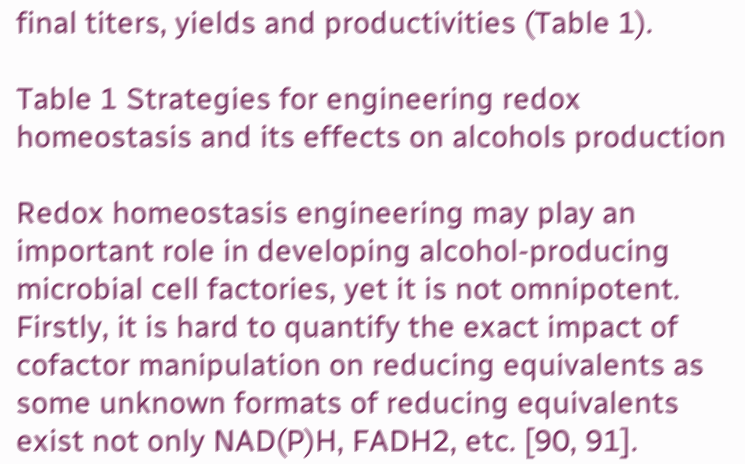final titers, yields and productivities (Table 1).

Table 1 Strategies for engineering redox homeostasis and its effects on alcohols production

Redox homeostasis engineering may play an important role in developing alcohol-producing microbial cell factories, yet it is not omnipotent. Firstly, it is hard to quantify the exact impact of cofactor manipulation on reducing equivalents as some unknown formats of reducing equivalents exist not only NAD(P)H, FADH2, etc. [90, 91].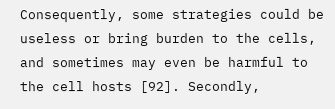Consequently, some strategies could be useless or bring burden to the cells, and sometimes may even be harmful to the cell hosts [92]. Secondly,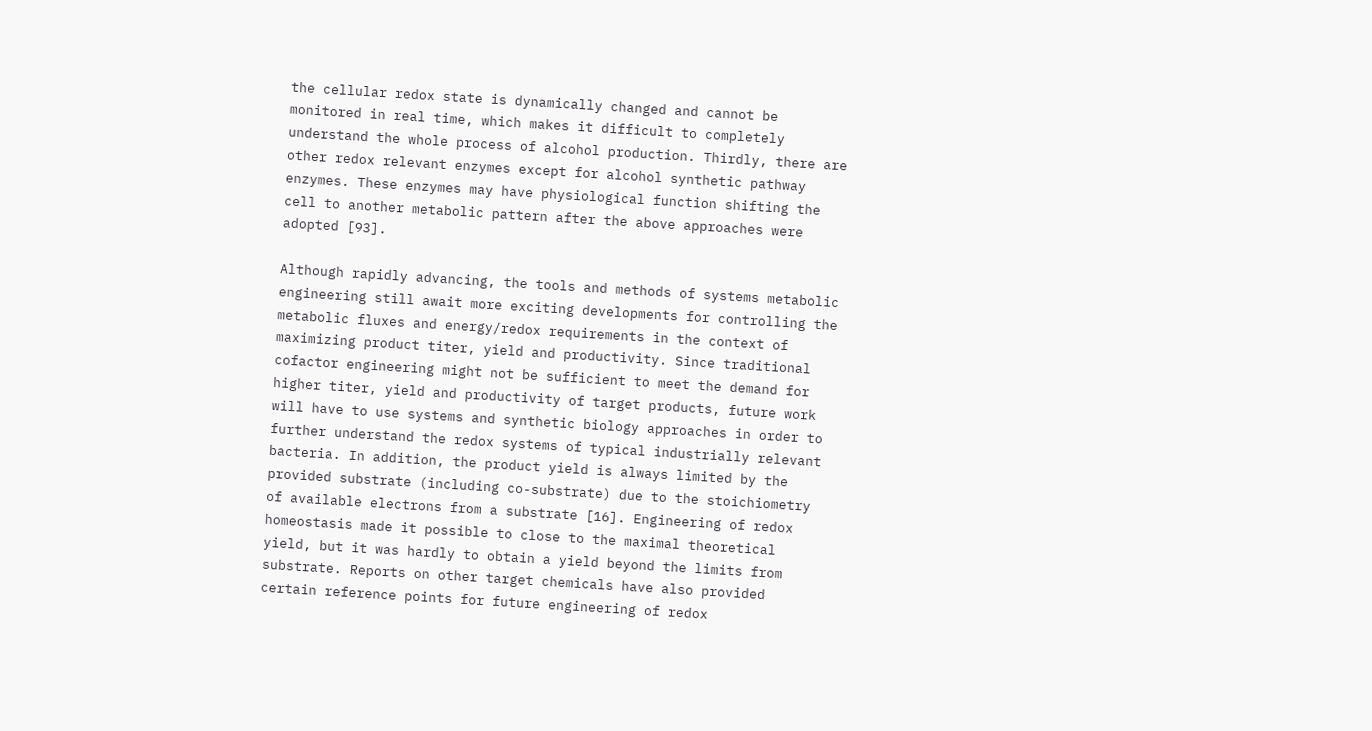the cellular redox state is dynamically changed and cannot be monitored in real time, which makes it difficult to completely understand the whole process of alcohol production. Thirdly, there are other redox relevant enzymes except for alcohol synthetic pathway enzymes. These enzymes may have physiological function shifting the cell to another metabolic pattern after the above approaches were adopted [93].

Although rapidly advancing, the tools and methods of systems metabolic engineering still await more exciting developments for controlling the metabolic fluxes and energy/redox requirements in the context of maximizing product titer, yield and productivity. Since traditional cofactor engineering might not be sufficient to meet the demand for higher titer, yield and productivity of target products, future work will have to use systems and synthetic biology approaches in order to further understand the redox systems of typical industrially relevant bacteria. In addition, the product yield is always limited by the provided substrate (including co-substrate) due to the stoichiometry of available electrons from a substrate [16]. Engineering of redox homeostasis made it possible to close to the maximal theoretical yield, but it was hardly to obtain a yield beyond the limits from substrate. Reports on other target chemicals have also provided certain reference points for future engineering of redox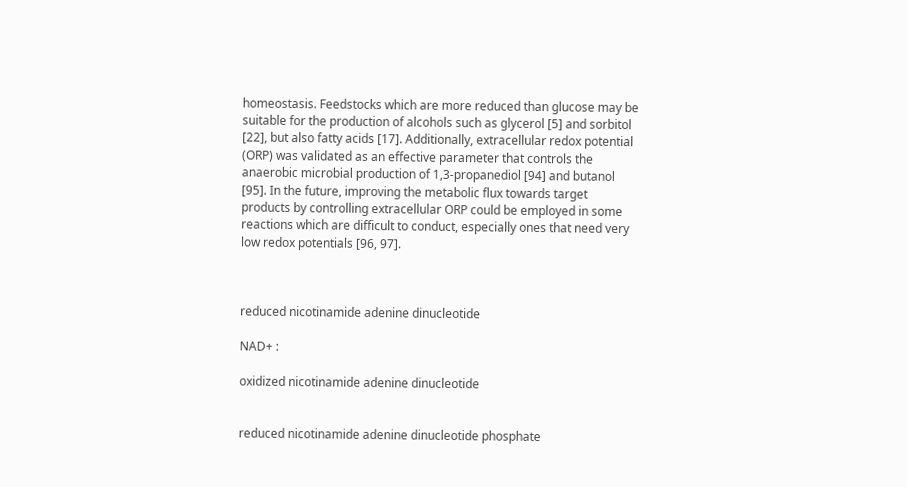homeostasis. Feedstocks which are more reduced than glucose may be suitable for the production of alcohols such as glycerol [5] and sorbitol [22], but also fatty acids [17]. Additionally, extracellular redox potential (ORP) was validated as an effective parameter that controls the anaerobic microbial production of 1,3-propanediol [94] and butanol [95]. In the future, improving the metabolic flux towards target products by controlling extracellular ORP could be employed in some reactions which are difficult to conduct, especially ones that need very low redox potentials [96, 97].



reduced nicotinamide adenine dinucleotide

NAD+ :

oxidized nicotinamide adenine dinucleotide


reduced nicotinamide adenine dinucleotide phosphate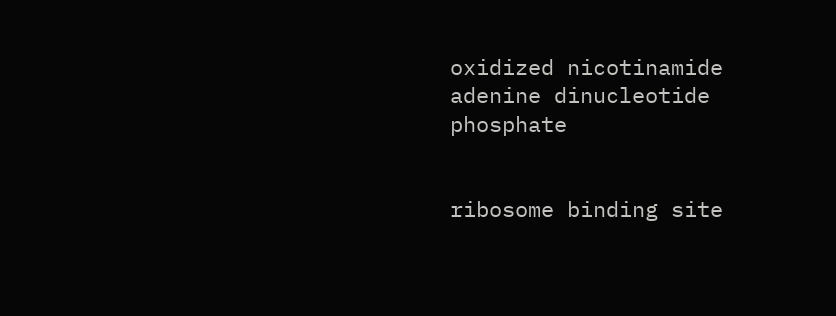oxidized nicotinamide adenine dinucleotide phosphate


ribosome binding site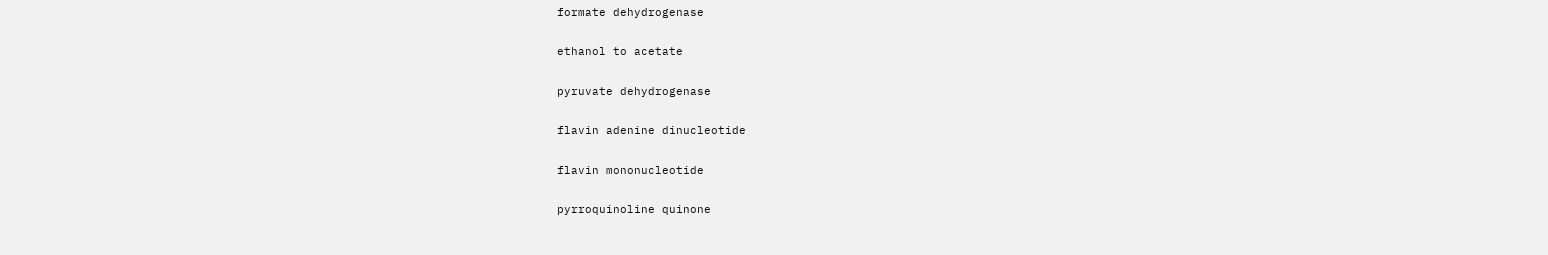formate dehydrogenase


ethanol to acetate


pyruvate dehydrogenase


flavin adenine dinucleotide


flavin mononucleotide


pyrroquinoline quinone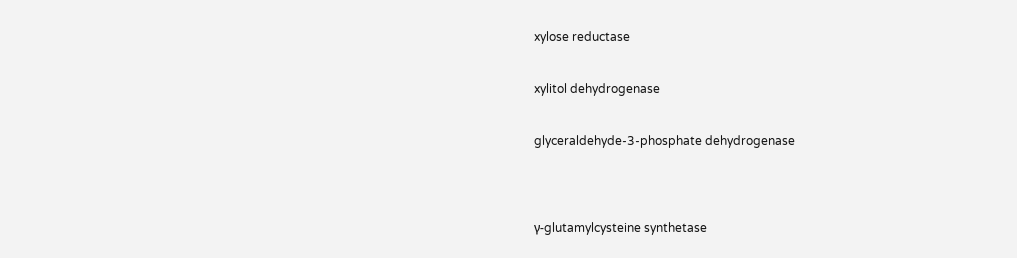xylose reductase


xylitol dehydrogenase


glyceraldehyde-3-phosphate dehydrogenase




γ-glutamylcysteine synthetase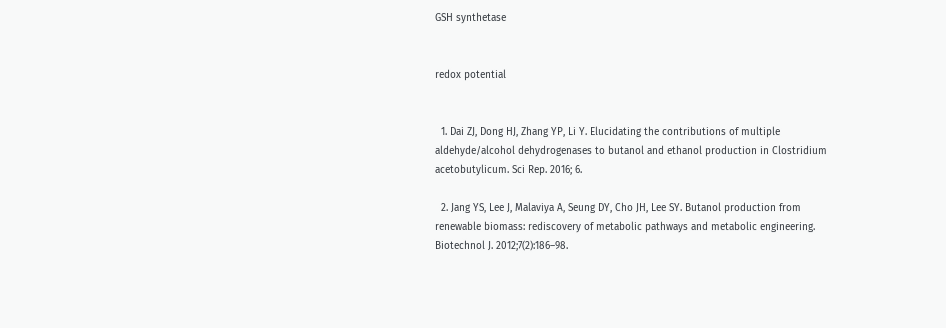GSH synthetase


redox potential


  1. Dai ZJ, Dong HJ, Zhang YP, Li Y. Elucidating the contributions of multiple aldehyde/alcohol dehydrogenases to butanol and ethanol production in Clostridium acetobutylicum. Sci Rep. 2016; 6.

  2. Jang YS, Lee J, Malaviya A, Seung DY, Cho JH, Lee SY. Butanol production from renewable biomass: rediscovery of metabolic pathways and metabolic engineering. Biotechnol J. 2012;7(2):186–98.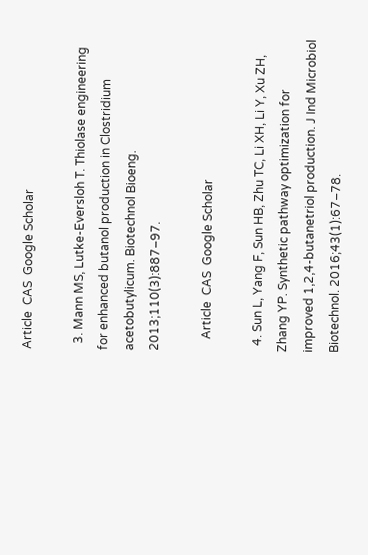Article  CAS  Google Scholar

  3. Mann MS, Lutke-Eversloh T. Thiolase engineering for enhanced butanol production in Clostridium acetobutylicum. Biotechnol Bioeng. 2013;110(3):887–97.

    Article  CAS  Google Scholar

  4. Sun L, Yang F, Sun HB, Zhu TC, Li XH, Li Y, Xu ZH, Zhang YP. Synthetic pathway optimization for improved 1,2,4-butanetriol production. J Ind Microbiol Biotechnol. 2016;43(1):67–78.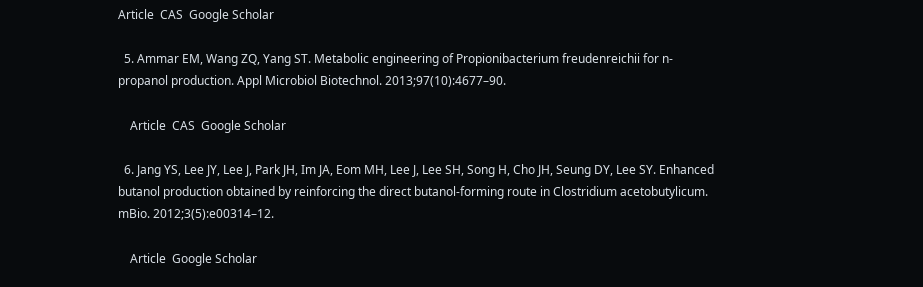Article  CAS  Google Scholar

  5. Ammar EM, Wang ZQ, Yang ST. Metabolic engineering of Propionibacterium freudenreichii for n-propanol production. Appl Microbiol Biotechnol. 2013;97(10):4677–90.

    Article  CAS  Google Scholar

  6. Jang YS, Lee JY, Lee J, Park JH, Im JA, Eom MH, Lee J, Lee SH, Song H, Cho JH, Seung DY, Lee SY. Enhanced butanol production obtained by reinforcing the direct butanol-forming route in Clostridium acetobutylicum. mBio. 2012;3(5):e00314–12.

    Article  Google Scholar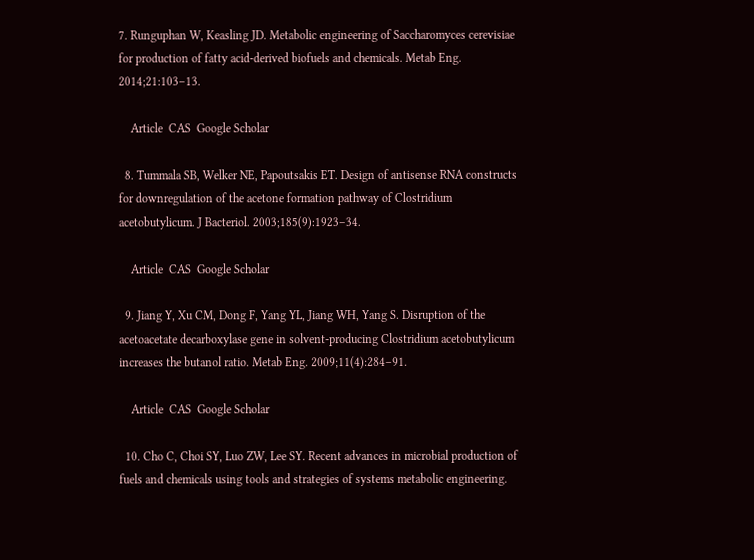7. Runguphan W, Keasling JD. Metabolic engineering of Saccharomyces cerevisiae for production of fatty acid-derived biofuels and chemicals. Metab Eng. 2014;21:103–13.

    Article  CAS  Google Scholar

  8. Tummala SB, Welker NE, Papoutsakis ET. Design of antisense RNA constructs for downregulation of the acetone formation pathway of Clostridium acetobutylicum. J Bacteriol. 2003;185(9):1923–34.

    Article  CAS  Google Scholar

  9. Jiang Y, Xu CM, Dong F, Yang YL, Jiang WH, Yang S. Disruption of the acetoacetate decarboxylase gene in solvent-producing Clostridium acetobutylicum increases the butanol ratio. Metab Eng. 2009;11(4):284–91.

    Article  CAS  Google Scholar

  10. Cho C, Choi SY, Luo ZW, Lee SY. Recent advances in microbial production of fuels and chemicals using tools and strategies of systems metabolic engineering.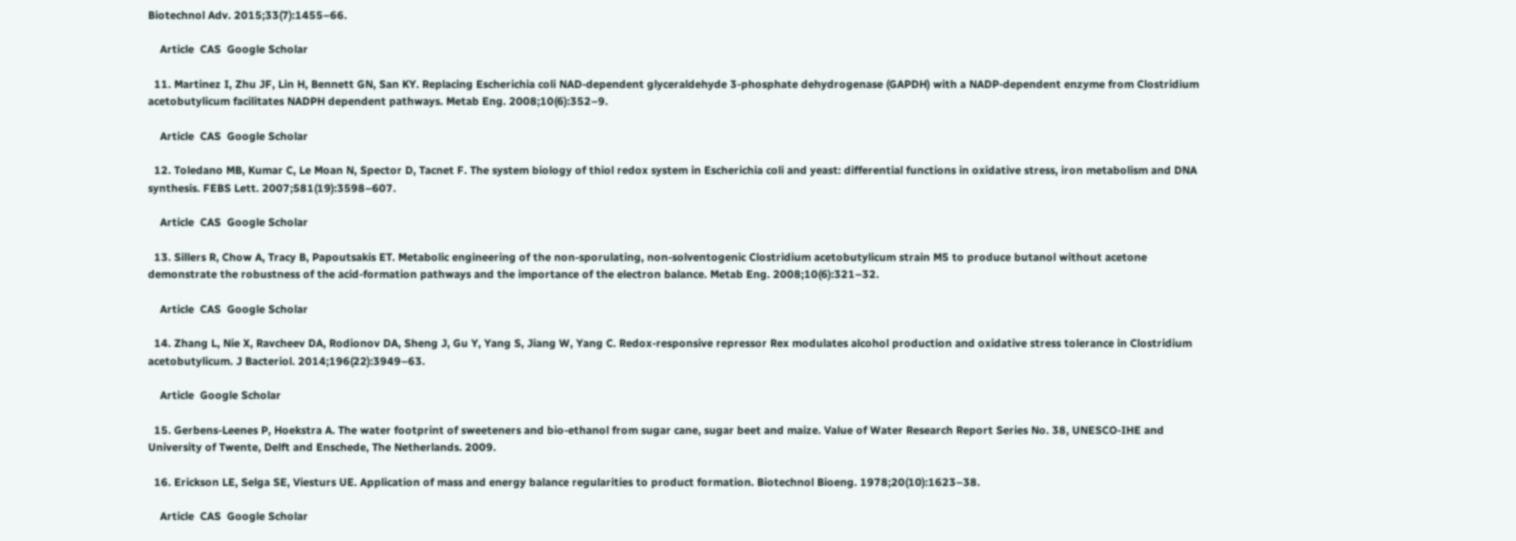Biotechnol Adv. 2015;33(7):1455–66.

    Article  CAS  Google Scholar

  11. Martinez I, Zhu JF, Lin H, Bennett GN, San KY. Replacing Escherichia coli NAD-dependent glyceraldehyde 3-phosphate dehydrogenase (GAPDH) with a NADP-dependent enzyme from Clostridium acetobutylicum facilitates NADPH dependent pathways. Metab Eng. 2008;10(6):352–9.

    Article  CAS  Google Scholar

  12. Toledano MB, Kumar C, Le Moan N, Spector D, Tacnet F. The system biology of thiol redox system in Escherichia coli and yeast: differential functions in oxidative stress, iron metabolism and DNA synthesis. FEBS Lett. 2007;581(19):3598–607.

    Article  CAS  Google Scholar

  13. Sillers R, Chow A, Tracy B, Papoutsakis ET. Metabolic engineering of the non-sporulating, non-solventogenic Clostridium acetobutylicum strain M5 to produce butanol without acetone demonstrate the robustness of the acid-formation pathways and the importance of the electron balance. Metab Eng. 2008;10(6):321–32.

    Article  CAS  Google Scholar

  14. Zhang L, Nie X, Ravcheev DA, Rodionov DA, Sheng J, Gu Y, Yang S, Jiang W, Yang C. Redox-responsive repressor Rex modulates alcohol production and oxidative stress tolerance in Clostridium acetobutylicum. J Bacteriol. 2014;196(22):3949–63.

    Article  Google Scholar

  15. Gerbens-Leenes P, Hoekstra A. The water footprint of sweeteners and bio-ethanol from sugar cane, sugar beet and maize. Value of Water Research Report Series No. 38, UNESCO-IHE and University of Twente, Delft and Enschede, The Netherlands. 2009.

  16. Erickson LE, Selga SE, Viesturs UE. Application of mass and energy balance regularities to product formation. Biotechnol Bioeng. 1978;20(10):1623–38.

    Article  CAS  Google Scholar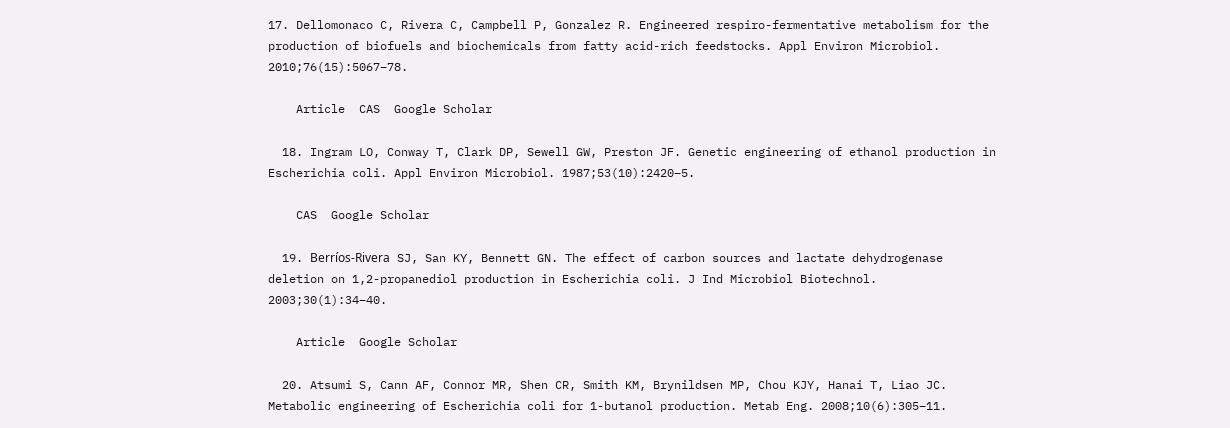17. Dellomonaco C, Rivera C, Campbell P, Gonzalez R. Engineered respiro-fermentative metabolism for the production of biofuels and biochemicals from fatty acid-rich feedstocks. Appl Environ Microbiol. 2010;76(15):5067–78.

    Article  CAS  Google Scholar

  18. Ingram LO, Conway T, Clark DP, Sewell GW, Preston JF. Genetic engineering of ethanol production in Escherichia coli. Appl Environ Microbiol. 1987;53(10):2420–5.

    CAS  Google Scholar

  19. Berrı́os-Rivera SJ, San KY, Bennett GN. The effect of carbon sources and lactate dehydrogenase deletion on 1,2-propanediol production in Escherichia coli. J Ind Microbiol Biotechnol. 2003;30(1):34–40.

    Article  Google Scholar

  20. Atsumi S, Cann AF, Connor MR, Shen CR, Smith KM, Brynildsen MP, Chou KJY, Hanai T, Liao JC. Metabolic engineering of Escherichia coli for 1-butanol production. Metab Eng. 2008;10(6):305–11.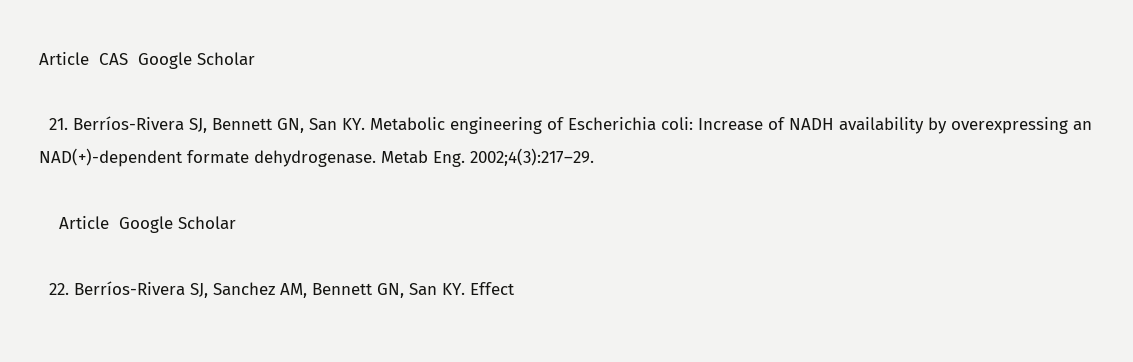Article  CAS  Google Scholar

  21. Berrı́os-Rivera SJ, Bennett GN, San KY. Metabolic engineering of Escherichia coli: Increase of NADH availability by overexpressing an NAD(+)-dependent formate dehydrogenase. Metab Eng. 2002;4(3):217–29.

    Article  Google Scholar

  22. Berrı́os-Rivera SJ, Sanchez AM, Bennett GN, San KY. Effect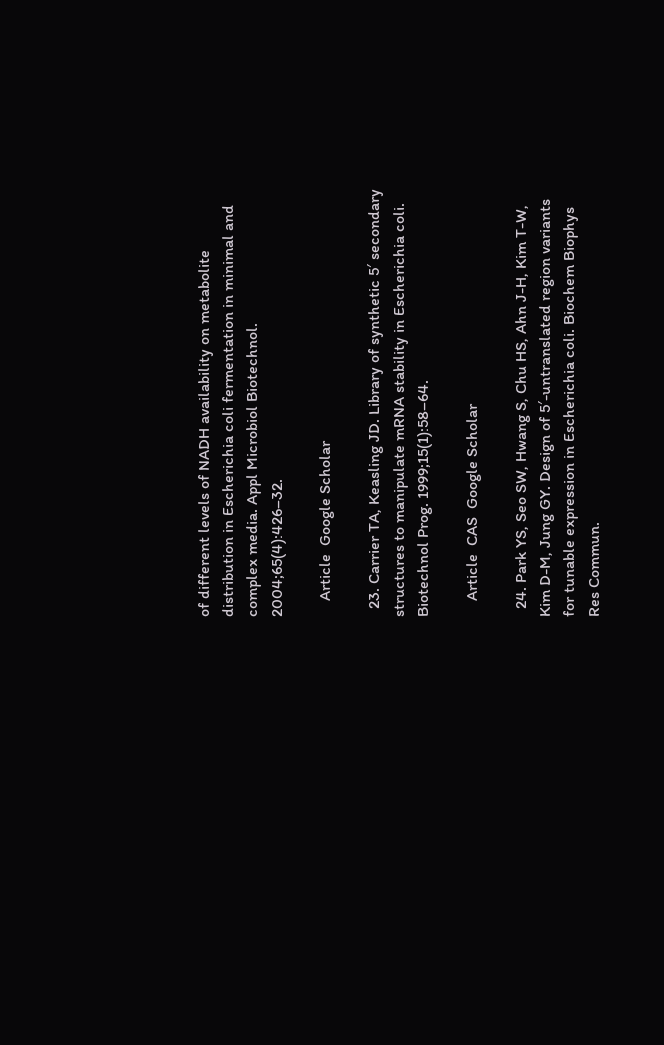of different levels of NADH availability on metabolite distribution in Escherichia coli fermentation in minimal and complex media. Appl Microbiol Biotechnol. 2004;65(4):426–32.

    Article  Google Scholar

  23. Carrier TA, Keasling JD. Library of synthetic 5′ secondary structures to manipulate mRNA stability in Escherichia coli. Biotechnol Prog. 1999;15(1):58–64.

    Article  CAS  Google Scholar

  24. Park YS, Seo SW, Hwang S, Chu HS, Ahn J-H, Kim T-W, Kim D-M, Jung GY. Design of 5′-untranslated region variants for tunable expression in Escherichia coli. Biochem Biophys Res Commun.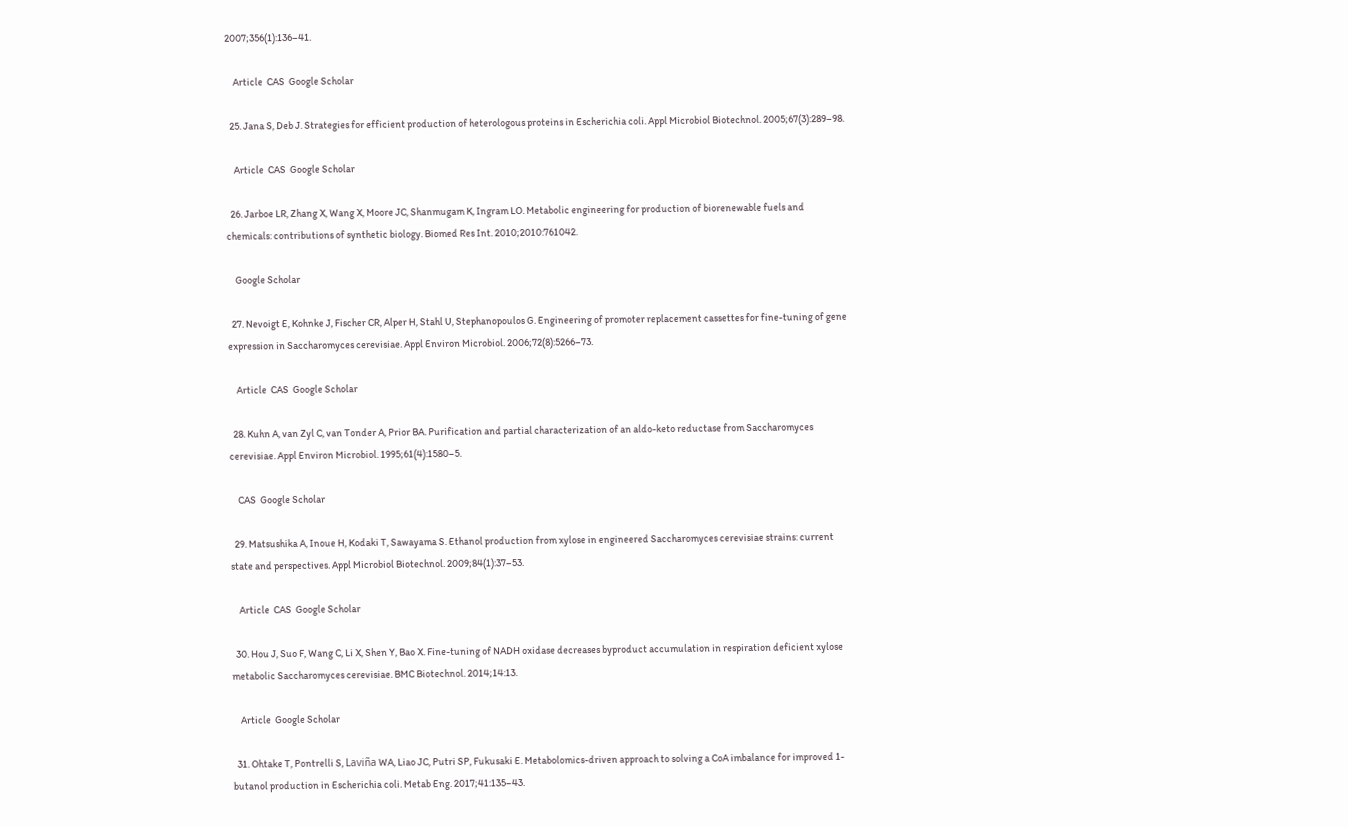2007;356(1):136–41.

    Article  CAS  Google Scholar

  25. Jana S, Deb J. Strategies for efficient production of heterologous proteins in Escherichia coli. Appl Microbiol Biotechnol. 2005;67(3):289–98.

    Article  CAS  Google Scholar

  26. Jarboe LR, Zhang X, Wang X, Moore JC, Shanmugam K, Ingram LO. Metabolic engineering for production of biorenewable fuels and chemicals: contributions of synthetic biology. Biomed Res Int. 2010;2010:761042.

    Google Scholar

  27. Nevoigt E, Kohnke J, Fischer CR, Alper H, Stahl U, Stephanopoulos G. Engineering of promoter replacement cassettes for fine-tuning of gene expression in Saccharomyces cerevisiae. Appl Environ Microbiol. 2006;72(8):5266–73.

    Article  CAS  Google Scholar

  28. Kuhn A, van Zyl C, van Tonder A, Prior BA. Purification and partial characterization of an aldo-keto reductase from Saccharomyces cerevisiae. Appl Environ Microbiol. 1995;61(4):1580–5.

    CAS  Google Scholar

  29. Matsushika A, Inoue H, Kodaki T, Sawayama S. Ethanol production from xylose in engineered Saccharomyces cerevisiae strains: current state and perspectives. Appl Microbiol Biotechnol. 2009;84(1):37–53.

    Article  CAS  Google Scholar

  30. Hou J, Suo F, Wang C, Li X, Shen Y, Bao X. Fine-tuning of NADH oxidase decreases byproduct accumulation in respiration deficient xylose metabolic Saccharomyces cerevisiae. BMC Biotechnol. 2014;14:13.

    Article  Google Scholar

  31. Ohtake T, Pontrelli S, Laviña WA, Liao JC, Putri SP, Fukusaki E. Metabolomics-driven approach to solving a CoA imbalance for improved 1-butanol production in Escherichia coli. Metab Eng. 2017;41:135–43.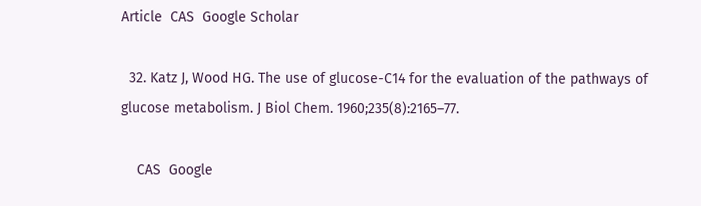Article  CAS  Google Scholar

  32. Katz J, Wood HG. The use of glucose-C14 for the evaluation of the pathways of glucose metabolism. J Biol Chem. 1960;235(8):2165–77.

    CAS  Google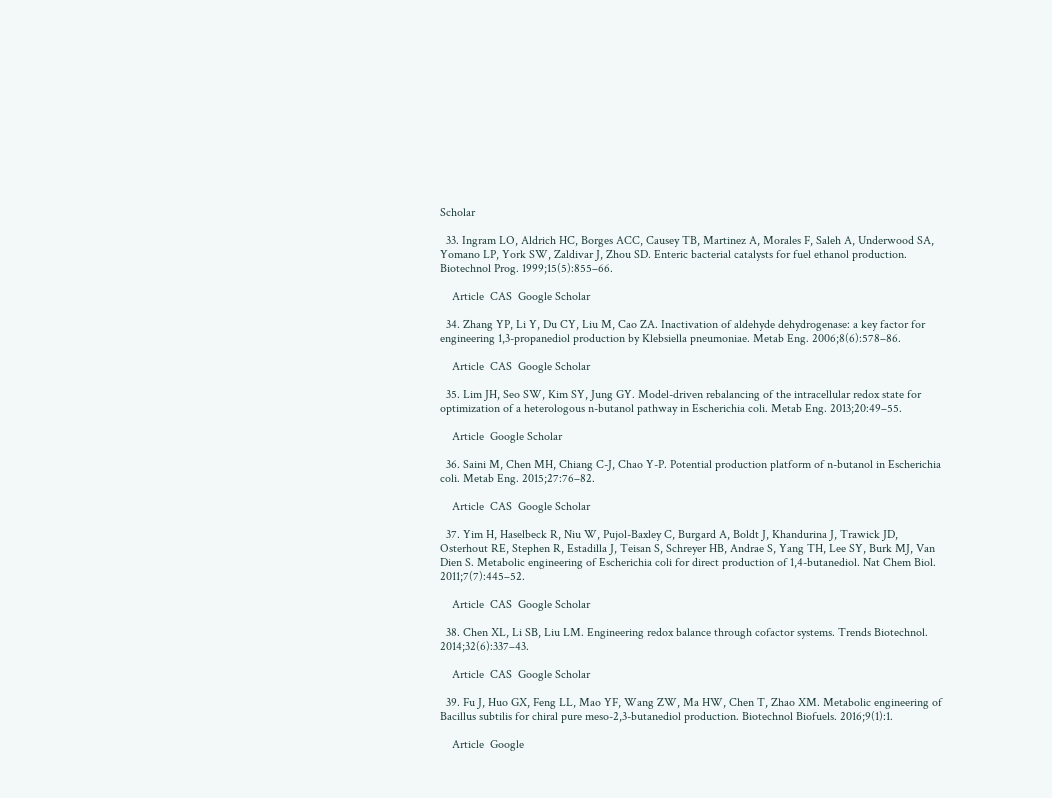Scholar

  33. Ingram LO, Aldrich HC, Borges ACC, Causey TB, Martinez A, Morales F, Saleh A, Underwood SA, Yomano LP, York SW, Zaldivar J, Zhou SD. Enteric bacterial catalysts for fuel ethanol production. Biotechnol Prog. 1999;15(5):855–66.

    Article  CAS  Google Scholar

  34. Zhang YP, Li Y, Du CY, Liu M, Cao ZA. Inactivation of aldehyde dehydrogenase: a key factor for engineering 1,3-propanediol production by Klebsiella pneumoniae. Metab Eng. 2006;8(6):578–86.

    Article  CAS  Google Scholar

  35. Lim JH, Seo SW, Kim SY, Jung GY. Model-driven rebalancing of the intracellular redox state for optimization of a heterologous n-butanol pathway in Escherichia coli. Metab Eng. 2013;20:49–55.

    Article  Google Scholar

  36. Saini M, Chen MH, Chiang C-J, Chao Y-P. Potential production platform of n-butanol in Escherichia coli. Metab Eng. 2015;27:76–82.

    Article  CAS  Google Scholar

  37. Yim H, Haselbeck R, Niu W, Pujol-Baxley C, Burgard A, Boldt J, Khandurina J, Trawick JD, Osterhout RE, Stephen R, Estadilla J, Teisan S, Schreyer HB, Andrae S, Yang TH, Lee SY, Burk MJ, Van Dien S. Metabolic engineering of Escherichia coli for direct production of 1,4-butanediol. Nat Chem Biol. 2011;7(7):445–52.

    Article  CAS  Google Scholar

  38. Chen XL, Li SB, Liu LM. Engineering redox balance through cofactor systems. Trends Biotechnol. 2014;32(6):337–43.

    Article  CAS  Google Scholar

  39. Fu J, Huo GX, Feng LL, Mao YF, Wang ZW, Ma HW, Chen T, Zhao XM. Metabolic engineering of Bacillus subtilis for chiral pure meso-2,3-butanediol production. Biotechnol Biofuels. 2016;9(1):1.

    Article  Google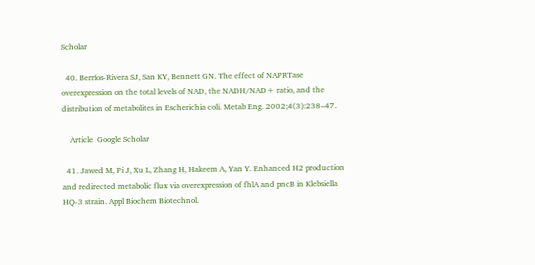Scholar

  40. Berrı́os-Rivera SJ, San KY, Bennett GN. The effect of NAPRTase overexpression on the total levels of NAD, the NADH/NAD+ ratio, and the distribution of metabolites in Escherichia coli. Metab Eng. 2002;4(3):238–47.

    Article  Google Scholar

  41. Jawed M, Pi J, Xu L, Zhang H, Hakeem A, Yan Y. Enhanced H2 production and redirected metabolic flux via overexpression of fhlA and pncB in Klebsiella HQ-3 strain. Appl Biochem Biotechnol.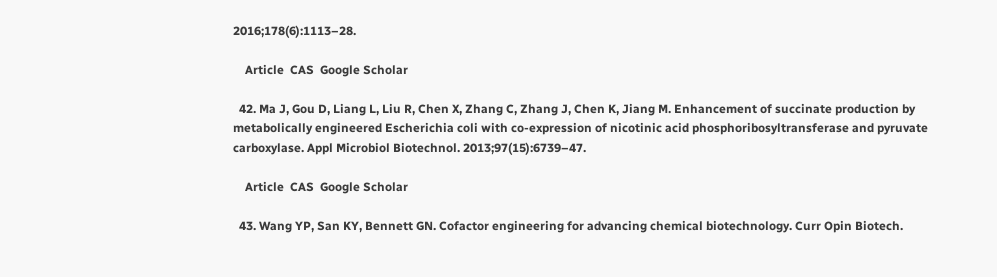2016;178(6):1113–28.

    Article  CAS  Google Scholar

  42. Ma J, Gou D, Liang L, Liu R, Chen X, Zhang C, Zhang J, Chen K, Jiang M. Enhancement of succinate production by metabolically engineered Escherichia coli with co-expression of nicotinic acid phosphoribosyltransferase and pyruvate carboxylase. Appl Microbiol Biotechnol. 2013;97(15):6739–47.

    Article  CAS  Google Scholar

  43. Wang YP, San KY, Bennett GN. Cofactor engineering for advancing chemical biotechnology. Curr Opin Biotech.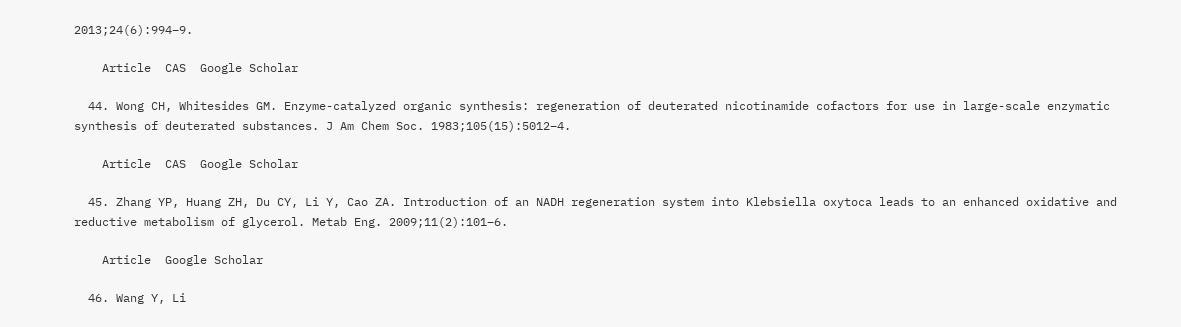2013;24(6):994–9.

    Article  CAS  Google Scholar

  44. Wong CH, Whitesides GM. Enzyme-catalyzed organic synthesis: regeneration of deuterated nicotinamide cofactors for use in large-scale enzymatic synthesis of deuterated substances. J Am Chem Soc. 1983;105(15):5012–4.

    Article  CAS  Google Scholar

  45. Zhang YP, Huang ZH, Du CY, Li Y, Cao ZA. Introduction of an NADH regeneration system into Klebsiella oxytoca leads to an enhanced oxidative and reductive metabolism of glycerol. Metab Eng. 2009;11(2):101–6.

    Article  Google Scholar

  46. Wang Y, Li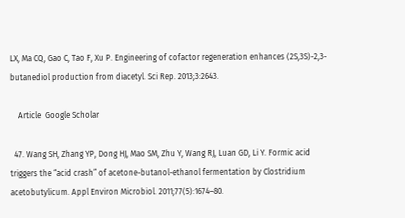LX, Ma CQ, Gao C, Tao F, Xu P. Engineering of cofactor regeneration enhances (2S,3S)-2,3-butanediol production from diacetyl. Sci Rep. 2013;3:2643.

    Article  Google Scholar

  47. Wang SH, Zhang YP, Dong HJ, Mao SM, Zhu Y, Wang RJ, Luan GD, Li Y. Formic acid triggers the “acid crash” of acetone-butanol-ethanol fermentation by Clostridium acetobutylicum. Appl Environ Microbiol. 2011;77(5):1674–80.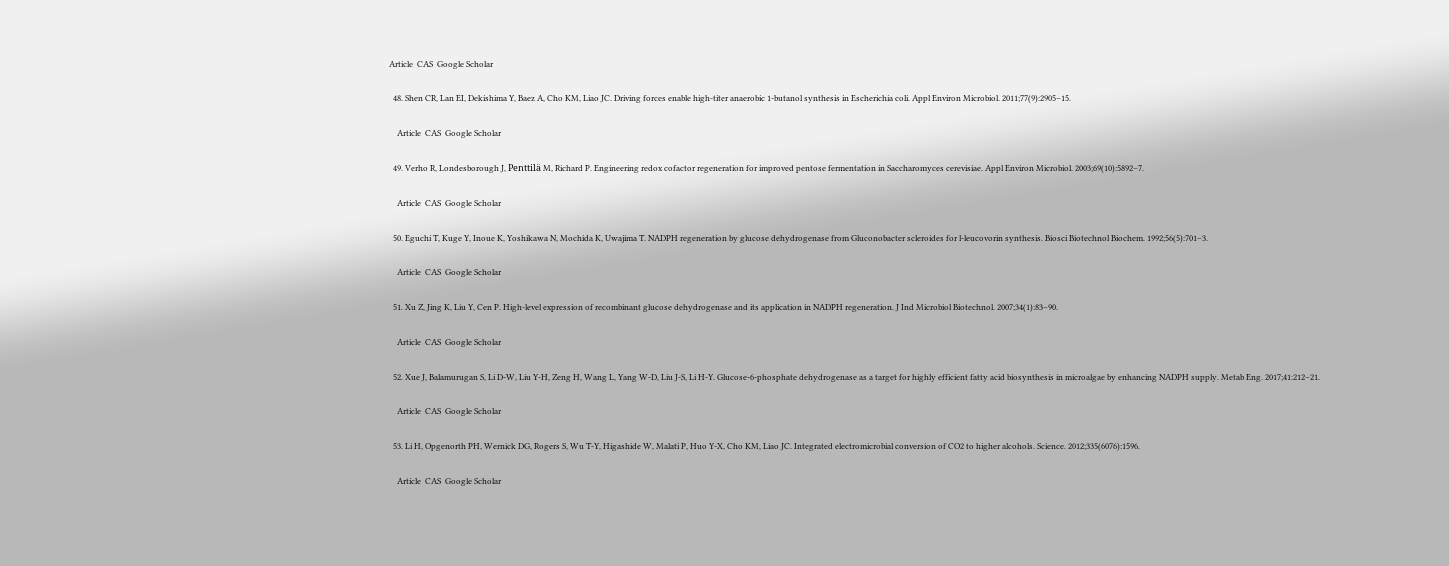Article  CAS  Google Scholar

  48. Shen CR, Lan EI, Dekishima Y, Baez A, Cho KM, Liao JC. Driving forces enable high-titer anaerobic 1-butanol synthesis in Escherichia coli. Appl Environ Microbiol. 2011;77(9):2905–15.

    Article  CAS  Google Scholar

  49. Verho R, Londesborough J, Penttilä M, Richard P. Engineering redox cofactor regeneration for improved pentose fermentation in Saccharomyces cerevisiae. Appl Environ Microbiol. 2003;69(10):5892–7.

    Article  CAS  Google Scholar

  50. Eguchi T, Kuge Y, Inoue K, Yoshikawa N, Mochida K, Uwajima T. NADPH regeneration by glucose dehydrogenase from Gluconobacter scleroides for l-leucovorin synthesis. Biosci Biotechnol Biochem. 1992;56(5):701–3.

    Article  CAS  Google Scholar

  51. Xu Z, Jing K, Liu Y, Cen P. High-level expression of recombinant glucose dehydrogenase and its application in NADPH regeneration. J Ind Microbiol Biotechnol. 2007;34(1):83–90.

    Article  CAS  Google Scholar

  52. Xue J, Balamurugan S, Li D-W, Liu Y-H, Zeng H, Wang L, Yang W-D, Liu J-S, Li H-Y. Glucose-6-phosphate dehydrogenase as a target for highly efficient fatty acid biosynthesis in microalgae by enhancing NADPH supply. Metab Eng. 2017;41:212–21.

    Article  CAS  Google Scholar

  53. Li H, Opgenorth PH, Wernick DG, Rogers S, Wu T-Y, Higashide W, Malati P, Huo Y-X, Cho KM, Liao JC. Integrated electromicrobial conversion of CO2 to higher alcohols. Science. 2012;335(6076):1596.

    Article  CAS  Google Scholar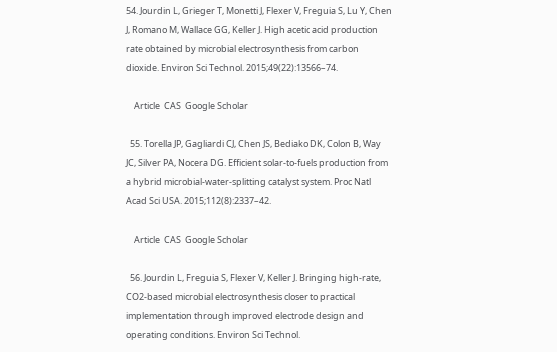54. Jourdin L, Grieger T, Monetti J, Flexer V, Freguia S, Lu Y, Chen J, Romano M, Wallace GG, Keller J. High acetic acid production rate obtained by microbial electrosynthesis from carbon dioxide. Environ Sci Technol. 2015;49(22):13566–74.

    Article  CAS  Google Scholar

  55. Torella JP, Gagliardi CJ, Chen JS, Bediako DK, Colon B, Way JC, Silver PA, Nocera DG. Efficient solar-to-fuels production from a hybrid microbial-water-splitting catalyst system. Proc Natl Acad Sci USA. 2015;112(8):2337–42.

    Article  CAS  Google Scholar

  56. Jourdin L, Freguia S, Flexer V, Keller J. Bringing high-rate, CO2-based microbial electrosynthesis closer to practical implementation through improved electrode design and operating conditions. Environ Sci Technol.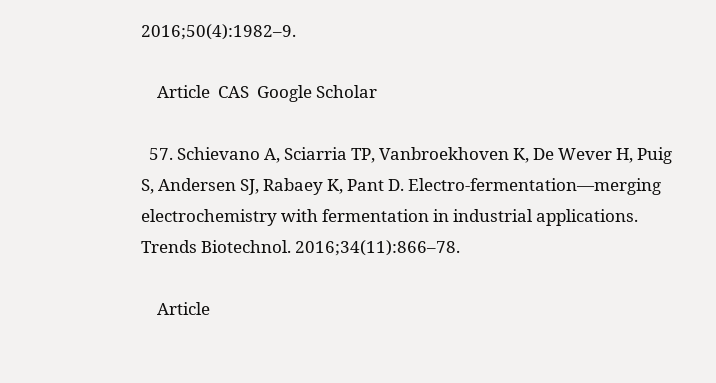2016;50(4):1982–9.

    Article  CAS  Google Scholar

  57. Schievano A, Sciarria TP, Vanbroekhoven K, De Wever H, Puig S, Andersen SJ, Rabaey K, Pant D. Electro-fermentation—merging electrochemistry with fermentation in industrial applications. Trends Biotechnol. 2016;34(11):866–78.

    Article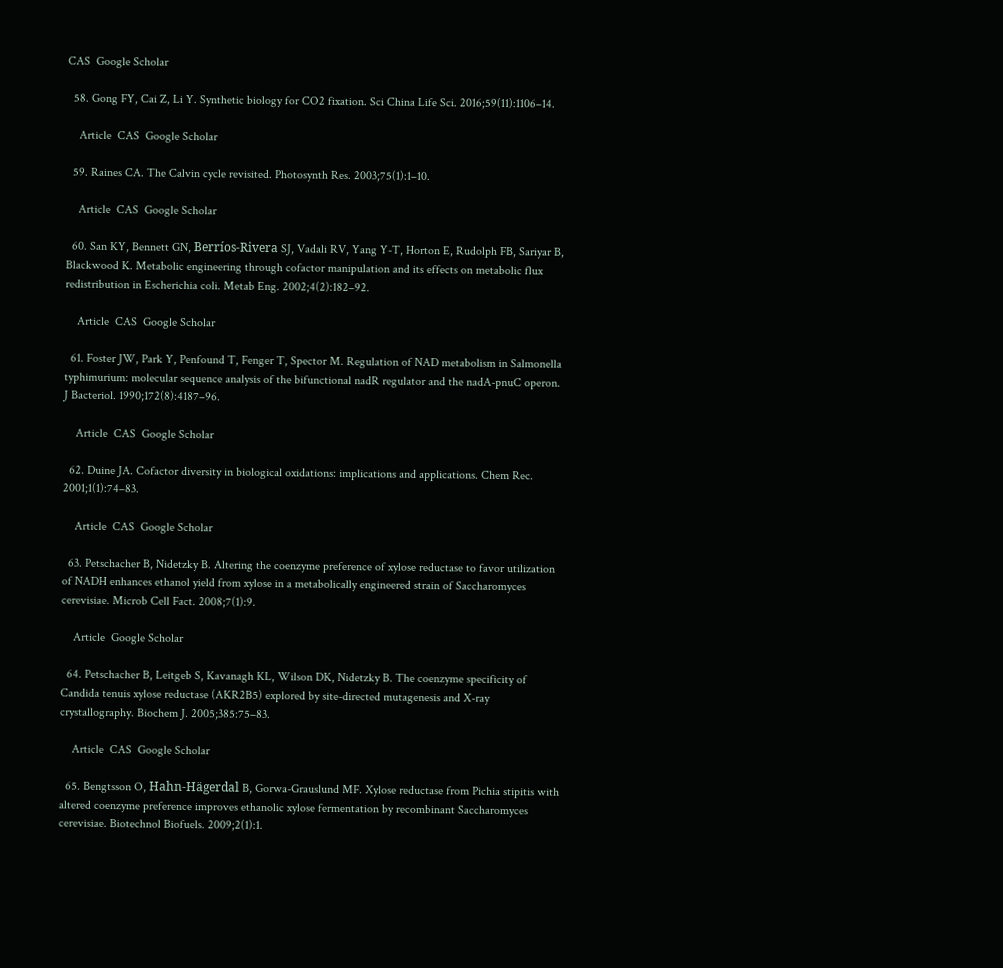CAS  Google Scholar

  58. Gong FY, Cai Z, Li Y. Synthetic biology for CO2 fixation. Sci China Life Sci. 2016;59(11):1106–14.

    Article  CAS  Google Scholar

  59. Raines CA. The Calvin cycle revisited. Photosynth Res. 2003;75(1):1–10.

    Article  CAS  Google Scholar

  60. San KY, Bennett GN, Berrı́os-Rivera SJ, Vadali RV, Yang Y-T, Horton E, Rudolph FB, Sariyar B, Blackwood K. Metabolic engineering through cofactor manipulation and its effects on metabolic flux redistribution in Escherichia coli. Metab Eng. 2002;4(2):182–92.

    Article  CAS  Google Scholar

  61. Foster JW, Park Y, Penfound T, Fenger T, Spector M. Regulation of NAD metabolism in Salmonella typhimurium: molecular sequence analysis of the bifunctional nadR regulator and the nadA-pnuC operon. J Bacteriol. 1990;172(8):4187–96.

    Article  CAS  Google Scholar

  62. Duine JA. Cofactor diversity in biological oxidations: implications and applications. Chem Rec. 2001;1(1):74–83.

    Article  CAS  Google Scholar

  63. Petschacher B, Nidetzky B. Altering the coenzyme preference of xylose reductase to favor utilization of NADH enhances ethanol yield from xylose in a metabolically engineered strain of Saccharomyces cerevisiae. Microb Cell Fact. 2008;7(1):9.

    Article  Google Scholar

  64. Petschacher B, Leitgeb S, Kavanagh KL, Wilson DK, Nidetzky B. The coenzyme specificity of Candida tenuis xylose reductase (AKR2B5) explored by site-directed mutagenesis and X-ray crystallography. Biochem J. 2005;385:75–83.

    Article  CAS  Google Scholar

  65. Bengtsson O, Hahn-Hägerdal B, Gorwa-Grauslund MF. Xylose reductase from Pichia stipitis with altered coenzyme preference improves ethanolic xylose fermentation by recombinant Saccharomyces cerevisiae. Biotechnol Biofuels. 2009;2(1):1.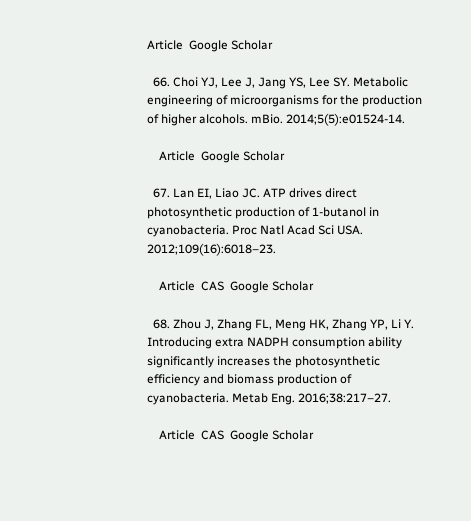Article  Google Scholar

  66. Choi YJ, Lee J, Jang YS, Lee SY. Metabolic engineering of microorganisms for the production of higher alcohols. mBio. 2014;5(5):e01524-14.

    Article  Google Scholar

  67. Lan EI, Liao JC. ATP drives direct photosynthetic production of 1-butanol in cyanobacteria. Proc Natl Acad Sci USA. 2012;109(16):6018–23.

    Article  CAS  Google Scholar

  68. Zhou J, Zhang FL, Meng HK, Zhang YP, Li Y. Introducing extra NADPH consumption ability significantly increases the photosynthetic efficiency and biomass production of cyanobacteria. Metab Eng. 2016;38:217–27.

    Article  CAS  Google Scholar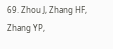69. Zhou J, Zhang HF, Zhang YP,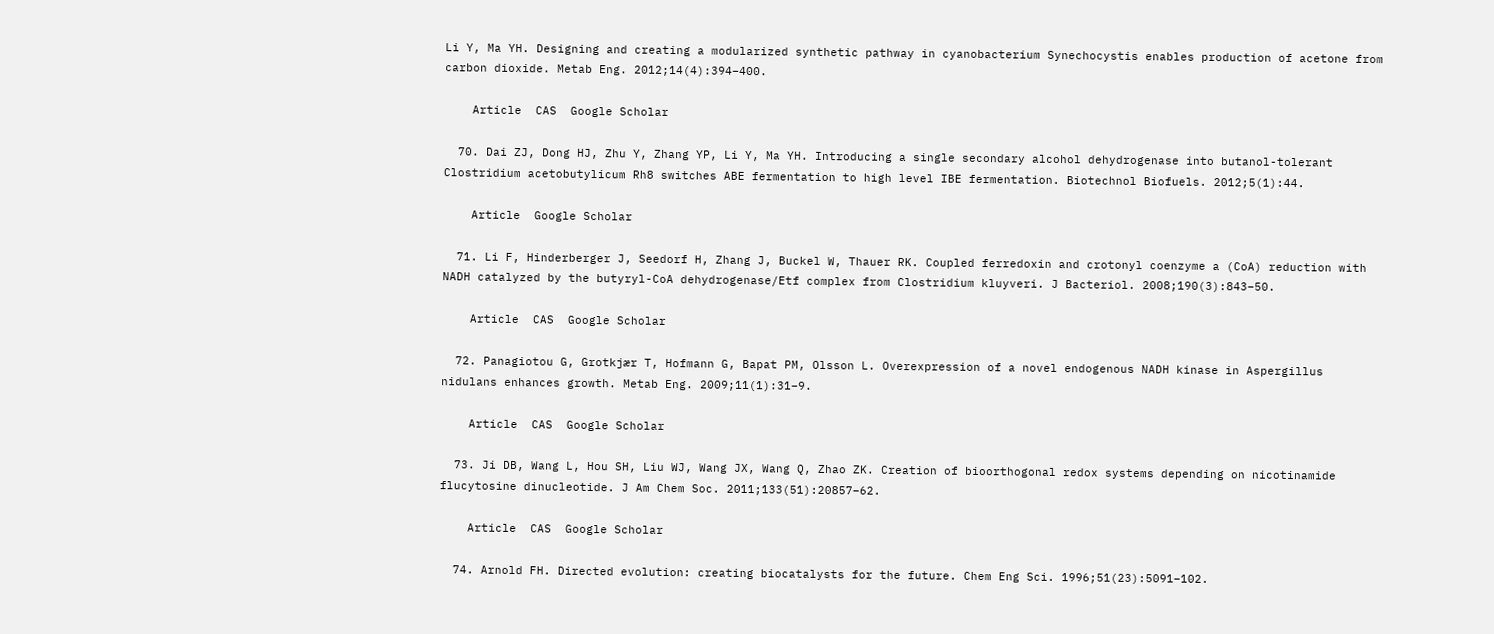Li Y, Ma YH. Designing and creating a modularized synthetic pathway in cyanobacterium Synechocystis enables production of acetone from carbon dioxide. Metab Eng. 2012;14(4):394–400.

    Article  CAS  Google Scholar

  70. Dai ZJ, Dong HJ, Zhu Y, Zhang YP, Li Y, Ma YH. Introducing a single secondary alcohol dehydrogenase into butanol-tolerant Clostridium acetobutylicum Rh8 switches ABE fermentation to high level IBE fermentation. Biotechnol Biofuels. 2012;5(1):44.

    Article  Google Scholar

  71. Li F, Hinderberger J, Seedorf H, Zhang J, Buckel W, Thauer RK. Coupled ferredoxin and crotonyl coenzyme a (CoA) reduction with NADH catalyzed by the butyryl-CoA dehydrogenase/Etf complex from Clostridium kluyveri. J Bacteriol. 2008;190(3):843–50.

    Article  CAS  Google Scholar

  72. Panagiotou G, Grotkjær T, Hofmann G, Bapat PM, Olsson L. Overexpression of a novel endogenous NADH kinase in Aspergillus nidulans enhances growth. Metab Eng. 2009;11(1):31–9.

    Article  CAS  Google Scholar

  73. Ji DB, Wang L, Hou SH, Liu WJ, Wang JX, Wang Q, Zhao ZK. Creation of bioorthogonal redox systems depending on nicotinamide flucytosine dinucleotide. J Am Chem Soc. 2011;133(51):20857–62.

    Article  CAS  Google Scholar

  74. Arnold FH. Directed evolution: creating biocatalysts for the future. Chem Eng Sci. 1996;51(23):5091–102.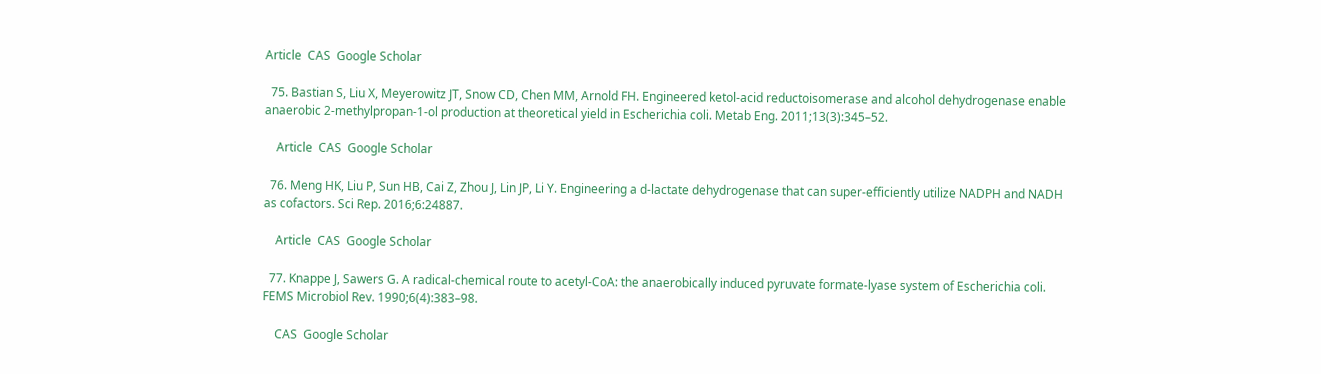Article  CAS  Google Scholar

  75. Bastian S, Liu X, Meyerowitz JT, Snow CD, Chen MM, Arnold FH. Engineered ketol-acid reductoisomerase and alcohol dehydrogenase enable anaerobic 2-methylpropan-1-ol production at theoretical yield in Escherichia coli. Metab Eng. 2011;13(3):345–52.

    Article  CAS  Google Scholar

  76. Meng HK, Liu P, Sun HB, Cai Z, Zhou J, Lin JP, Li Y. Engineering a d-lactate dehydrogenase that can super-efficiently utilize NADPH and NADH as cofactors. Sci Rep. 2016;6:24887.

    Article  CAS  Google Scholar

  77. Knappe J, Sawers G. A radical-chemical route to acetyl-CoA: the anaerobically induced pyruvate formate-lyase system of Escherichia coli. FEMS Microbiol Rev. 1990;6(4):383–98.

    CAS  Google Scholar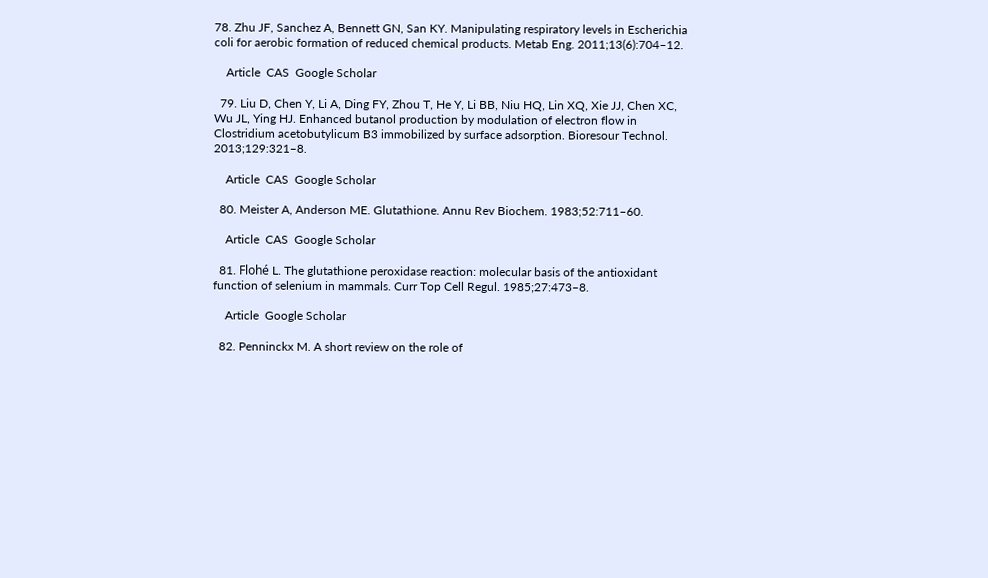78. Zhu JF, Sanchez A, Bennett GN, San KY. Manipulating respiratory levels in Escherichia coli for aerobic formation of reduced chemical products. Metab Eng. 2011;13(6):704–12.

    Article  CAS  Google Scholar

  79. Liu D, Chen Y, Li A, Ding FY, Zhou T, He Y, Li BB, Niu HQ, Lin XQ, Xie JJ, Chen XC, Wu JL, Ying HJ. Enhanced butanol production by modulation of electron flow in Clostridium acetobutylicum B3 immobilized by surface adsorption. Bioresour Technol. 2013;129:321–8.

    Article  CAS  Google Scholar

  80. Meister A, Anderson ME. Glutathione. Annu Rev Biochem. 1983;52:711–60.

    Article  CAS  Google Scholar

  81. Flohé L. The glutathione peroxidase reaction: molecular basis of the antioxidant function of selenium in mammals. Curr Top Cell Regul. 1985;27:473–8.

    Article  Google Scholar

  82. Penninckx M. A short review on the role of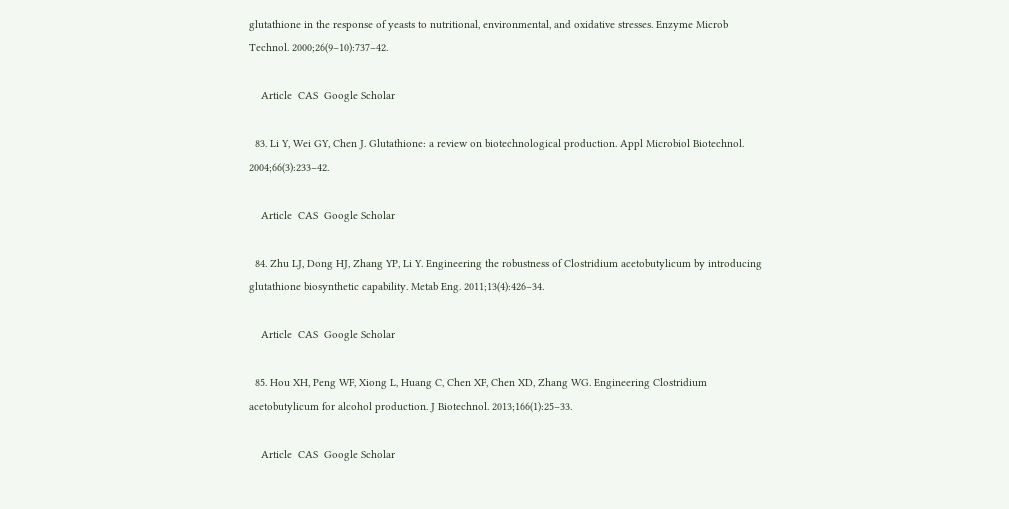glutathione in the response of yeasts to nutritional, environmental, and oxidative stresses. Enzyme Microb Technol. 2000;26(9–10):737–42.

    Article  CAS  Google Scholar

  83. Li Y, Wei GY, Chen J. Glutathione: a review on biotechnological production. Appl Microbiol Biotechnol. 2004;66(3):233–42.

    Article  CAS  Google Scholar

  84. Zhu LJ, Dong HJ, Zhang YP, Li Y. Engineering the robustness of Clostridium acetobutylicum by introducing glutathione biosynthetic capability. Metab Eng. 2011;13(4):426–34.

    Article  CAS  Google Scholar

  85. Hou XH, Peng WF, Xiong L, Huang C, Chen XF, Chen XD, Zhang WG. Engineering Clostridium acetobutylicum for alcohol production. J Biotechnol. 2013;166(1):25–33.

    Article  CAS  Google Scholar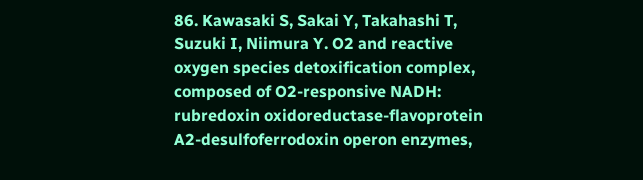86. Kawasaki S, Sakai Y, Takahashi T, Suzuki I, Niimura Y. O2 and reactive oxygen species detoxification complex, composed of O2-responsive NADH: rubredoxin oxidoreductase-flavoprotein A2-desulfoferrodoxin operon enzymes,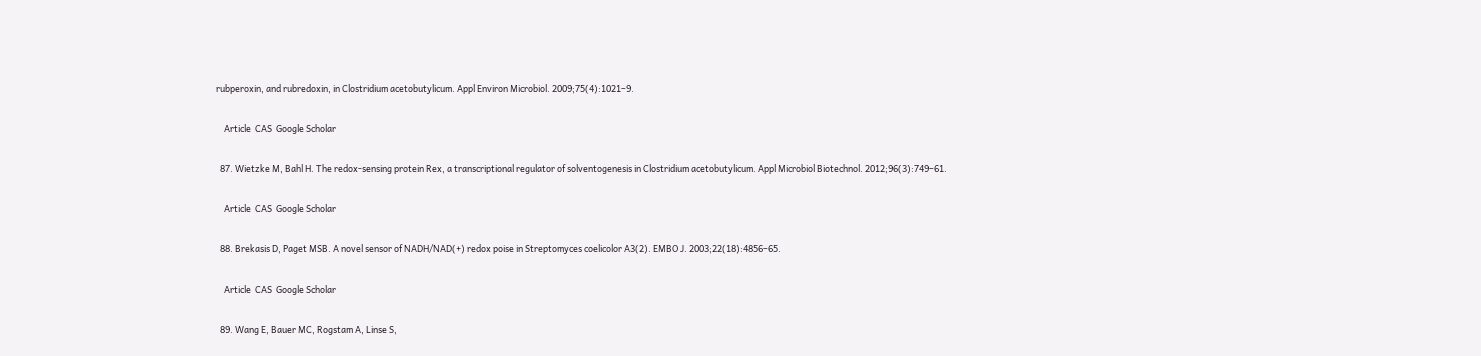rubperoxin, and rubredoxin, in Clostridium acetobutylicum. Appl Environ Microbiol. 2009;75(4):1021–9.

    Article  CAS  Google Scholar

  87. Wietzke M, Bahl H. The redox-sensing protein Rex, a transcriptional regulator of solventogenesis in Clostridium acetobutylicum. Appl Microbiol Biotechnol. 2012;96(3):749–61.

    Article  CAS  Google Scholar

  88. Brekasis D, Paget MSB. A novel sensor of NADH/NAD(+) redox poise in Streptomyces coelicolor A3(2). EMBO J. 2003;22(18):4856–65.

    Article  CAS  Google Scholar

  89. Wang E, Bauer MC, Rogstam A, Linse S,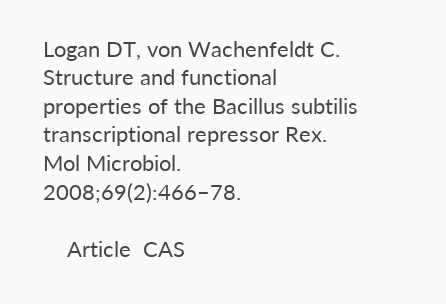Logan DT, von Wachenfeldt C. Structure and functional properties of the Bacillus subtilis transcriptional repressor Rex. Mol Microbiol. 2008;69(2):466–78.

    Article  CAS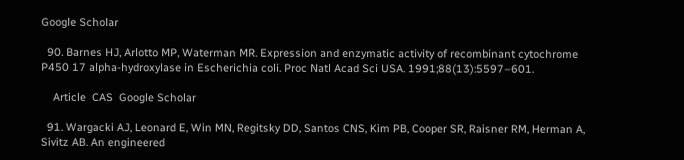Google Scholar

  90. Barnes HJ, Arlotto MP, Waterman MR. Expression and enzymatic activity of recombinant cytochrome P450 17 alpha-hydroxylase in Escherichia coli. Proc Natl Acad Sci USA. 1991;88(13):5597–601.

    Article  CAS  Google Scholar

  91. Wargacki AJ, Leonard E, Win MN, Regitsky DD, Santos CNS, Kim PB, Cooper SR, Raisner RM, Herman A, Sivitz AB. An engineered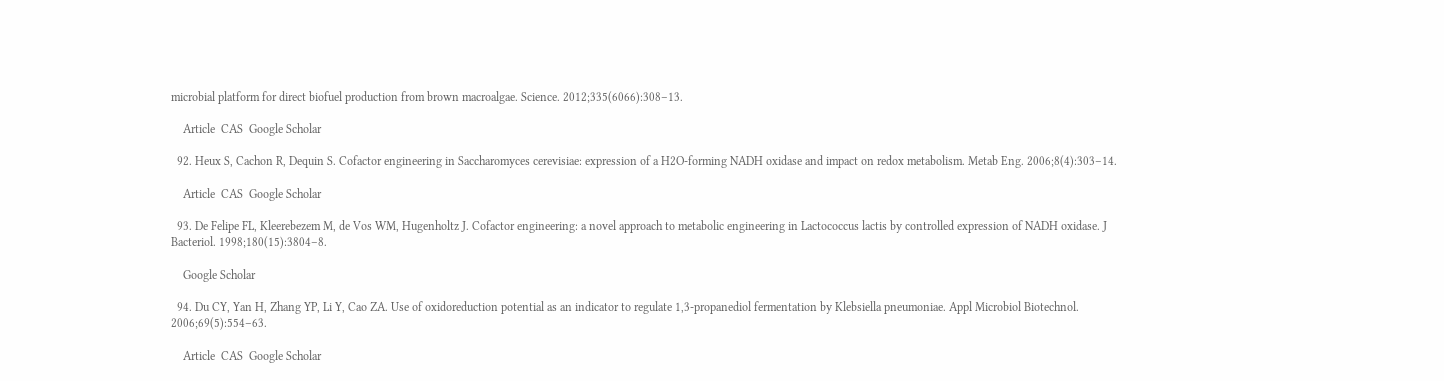microbial platform for direct biofuel production from brown macroalgae. Science. 2012;335(6066):308–13.

    Article  CAS  Google Scholar

  92. Heux S, Cachon R, Dequin S. Cofactor engineering in Saccharomyces cerevisiae: expression of a H2O-forming NADH oxidase and impact on redox metabolism. Metab Eng. 2006;8(4):303–14.

    Article  CAS  Google Scholar

  93. De Felipe FL, Kleerebezem M, de Vos WM, Hugenholtz J. Cofactor engineering: a novel approach to metabolic engineering in Lactococcus lactis by controlled expression of NADH oxidase. J Bacteriol. 1998;180(15):3804–8.

    Google Scholar

  94. Du CY, Yan H, Zhang YP, Li Y, Cao ZA. Use of oxidoreduction potential as an indicator to regulate 1,3-propanediol fermentation by Klebsiella pneumoniae. Appl Microbiol Biotechnol. 2006;69(5):554–63.

    Article  CAS  Google Scholar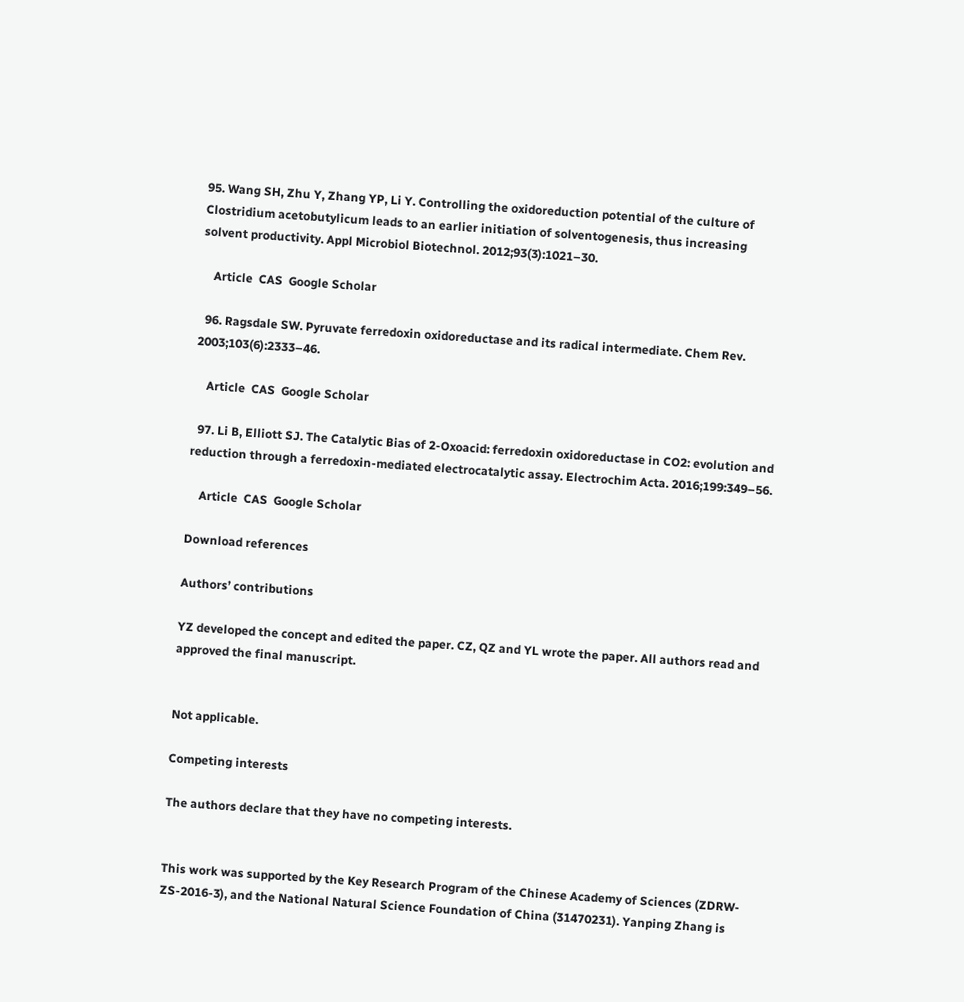95. Wang SH, Zhu Y, Zhang YP, Li Y. Controlling the oxidoreduction potential of the culture of Clostridium acetobutylicum leads to an earlier initiation of solventogenesis, thus increasing solvent productivity. Appl Microbiol Biotechnol. 2012;93(3):1021–30.

    Article  CAS  Google Scholar

  96. Ragsdale SW. Pyruvate ferredoxin oxidoreductase and its radical intermediate. Chem Rev. 2003;103(6):2333–46.

    Article  CAS  Google Scholar

  97. Li B, Elliott SJ. The Catalytic Bias of 2-Oxoacid: ferredoxin oxidoreductase in CO2: evolution and reduction through a ferredoxin-mediated electrocatalytic assay. Electrochim Acta. 2016;199:349–56.

    Article  CAS  Google Scholar

Download references

Authors’ contributions

YZ developed the concept and edited the paper. CZ, QZ and YL wrote the paper. All authors read and approved the final manuscript.


Not applicable.

Competing interests

The authors declare that they have no competing interests.


This work was supported by the Key Research Program of the Chinese Academy of Sciences (ZDRW-ZS-2016-3), and the National Natural Science Foundation of China (31470231). Yanping Zhang is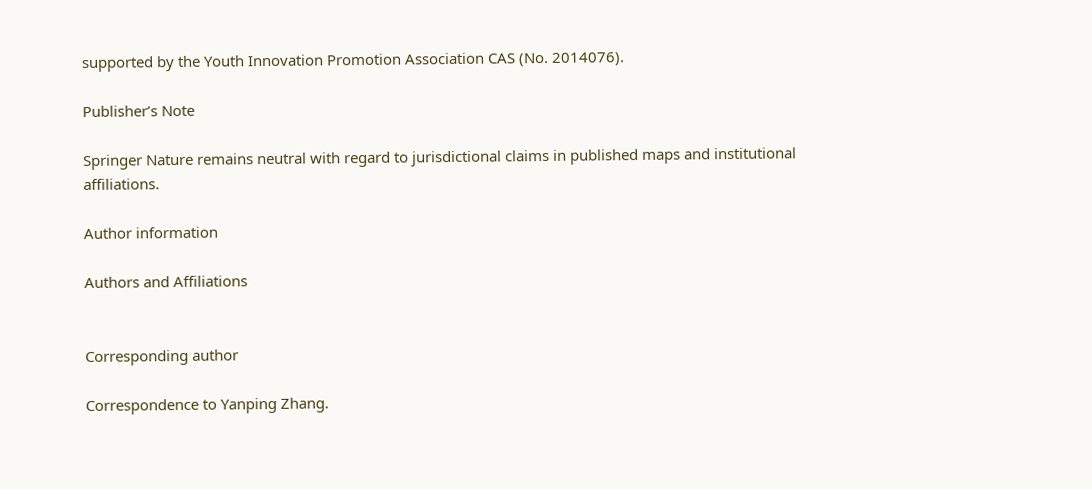supported by the Youth Innovation Promotion Association CAS (No. 2014076).

Publisher’s Note

Springer Nature remains neutral with regard to jurisdictional claims in published maps and institutional affiliations.

Author information

Authors and Affiliations


Corresponding author

Correspondence to Yanping Zhang.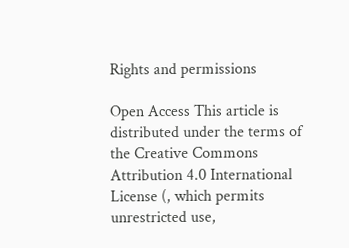Rights and permissions

Open Access This article is distributed under the terms of the Creative Commons Attribution 4.0 International License (, which permits unrestricted use,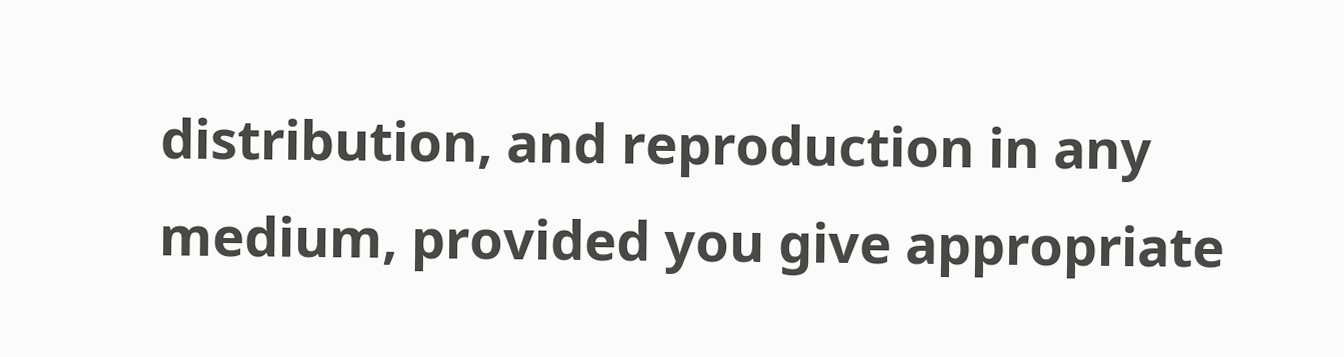distribution, and reproduction in any medium, provided you give appropriate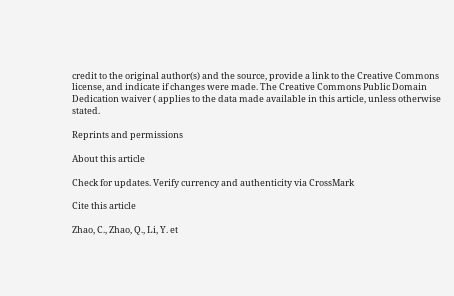credit to the original author(s) and the source, provide a link to the Creative Commons license, and indicate if changes were made. The Creative Commons Public Domain Dedication waiver ( applies to the data made available in this article, unless otherwise stated.

Reprints and permissions

About this article

Check for updates. Verify currency and authenticity via CrossMark

Cite this article

Zhao, C., Zhao, Q., Li, Y. et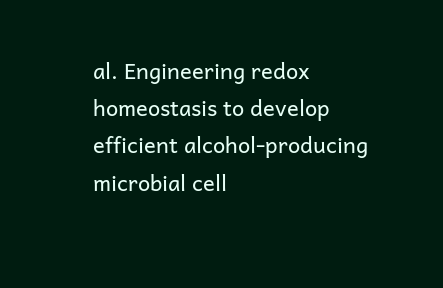al. Engineering redox homeostasis to develop efficient alcohol-producing microbial cell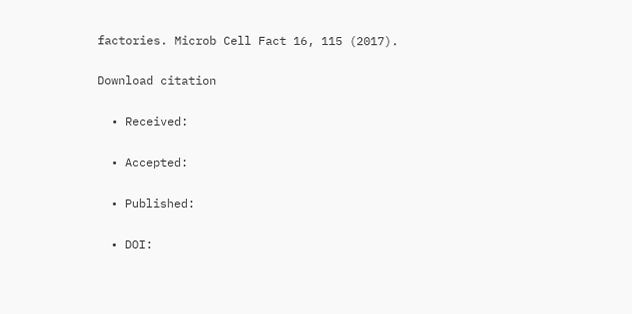factories. Microb Cell Fact 16, 115 (2017).

Download citation

  • Received:

  • Accepted:

  • Published:

  • DOI: